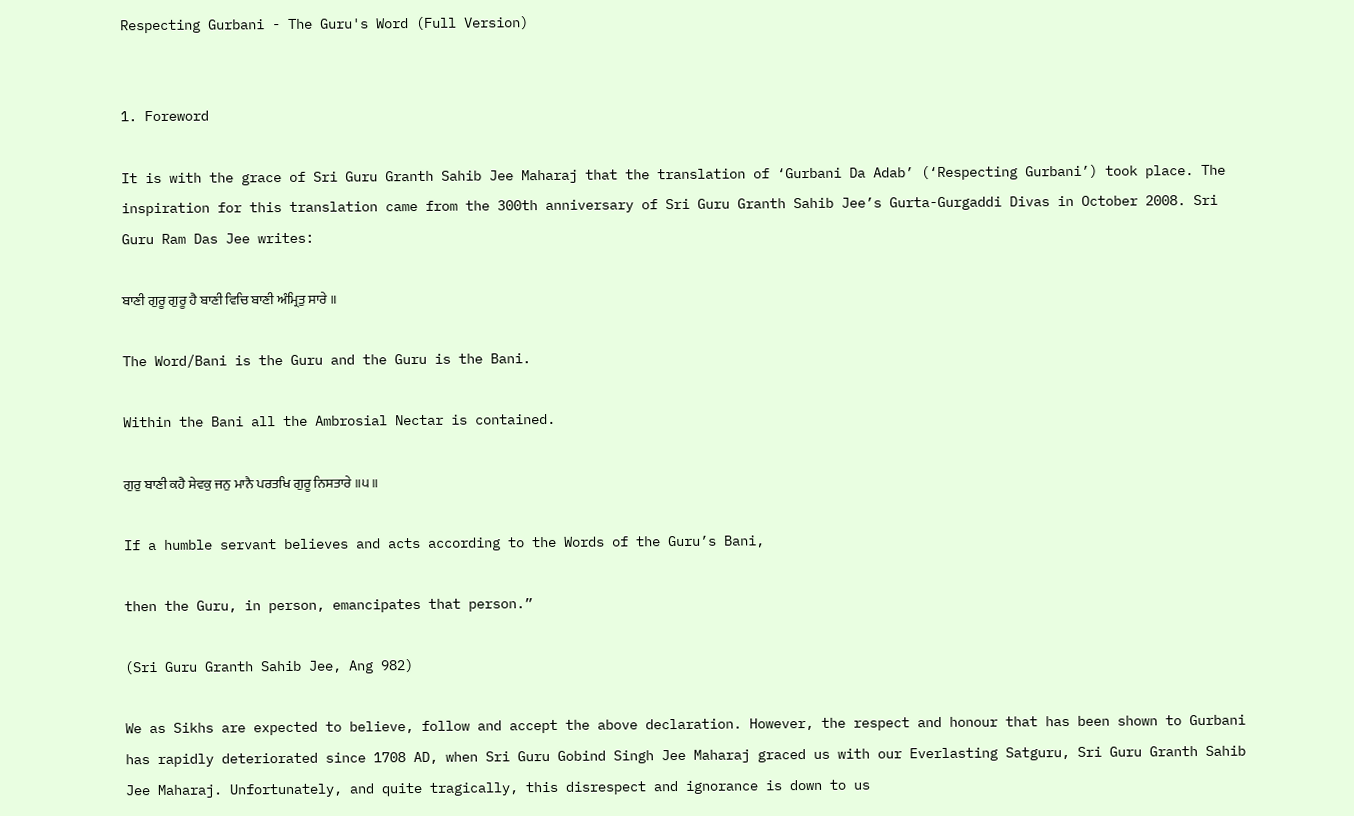Respecting Gurbani - The Guru's Word (Full Version)


1. Foreword

It is with the grace of Sri Guru Granth Sahib Jee Maharaj that the translation of ‘Gurbani Da Adab’ (‘Respecting Gurbani’) took place. The inspiration for this translation came from the 300th anniversary of Sri Guru Granth Sahib Jee’s Gurta-Gurgaddi Divas in October 2008. Sri Guru Ram Das Jee writes:

ਬਾਣੀ ਗੁਰੂ ਗੁਰੂ ਹੈ ਬਾਣੀ ਵਿਚਿ ਬਾਣੀ ਅੰਮ੍ਰਿਤੁ ਸਾਰੇ ॥

The Word/Bani is the Guru and the Guru is the Bani.

Within the Bani all the Ambrosial Nectar is contained.

ਗੁਰੁ ਬਾਣੀ ਕਹੈ ਸੇਵਕੁ ਜਨੁ ਮਾਨੈ ਪਰਤਖਿ ਗੁਰੂ ਨਿਸਤਾਰੇ ॥੫॥

If a humble servant believes and acts according to the Words of the Guru’s Bani,

then the Guru, in person, emancipates that person.”

(Sri Guru Granth Sahib Jee, Ang 982)

We as Sikhs are expected to believe, follow and accept the above declaration. However, the respect and honour that has been shown to Gurbani has rapidly deteriorated since 1708 AD, when Sri Guru Gobind Singh Jee Maharaj graced us with our Everlasting Satguru, Sri Guru Granth Sahib Jee Maharaj. Unfortunately, and quite tragically, this disrespect and ignorance is down to us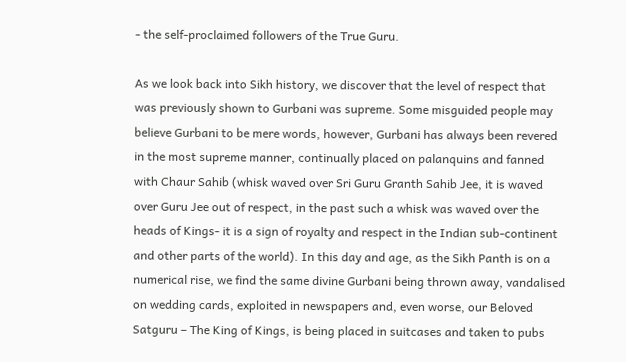- the self-proclaimed followers of the True Guru.

As we look back into Sikh history, we discover that the level of respect that was previously shown to Gurbani was supreme. Some misguided people may believe Gurbani to be mere words, however, Gurbani has always been revered in the most supreme manner, continually placed on palanquins and fanned with Chaur Sahib (whisk waved over Sri Guru Granth Sahib Jee, it is waved over Guru Jee out of respect, in the past such a whisk was waved over the heads of Kings- it is a sign of royalty and respect in the Indian sub-continent and other parts of the world). In this day and age, as the Sikh Panth is on a numerical rise, we find the same divine Gurbani being thrown away, vandalised on wedding cards, exploited in newspapers and, even worse, our Beloved Satguru – The King of Kings, is being placed in suitcases and taken to pubs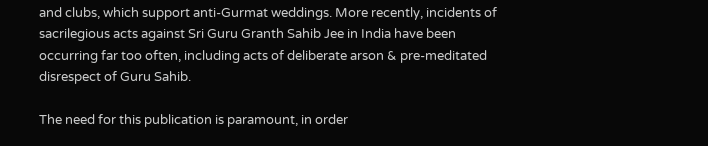and clubs, which support anti-Gurmat weddings. More recently, incidents of sacrilegious acts against Sri Guru Granth Sahib Jee in India have been occurring far too often, including acts of deliberate arson & pre-meditated disrespect of Guru Sahib.

The need for this publication is paramount, in order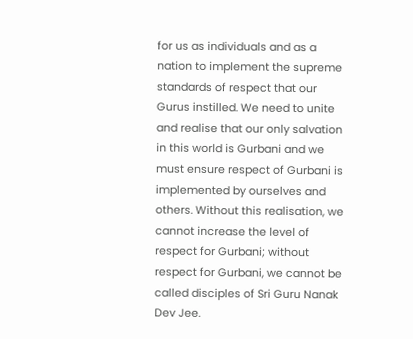for us as individuals and as a nation to implement the supreme standards of respect that our Gurus instilled. We need to unite and realise that our only salvation in this world is Gurbani and we must ensure respect of Gurbani is implemented by ourselves and others. Without this realisation, we cannot increase the level of respect for Gurbani; without respect for Gurbani, we cannot be called disciples of Sri Guru Nanak Dev Jee.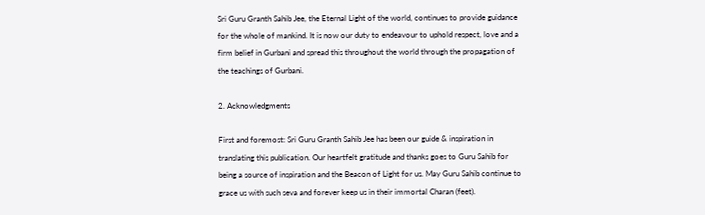Sri Guru Granth Sahib Jee, the Eternal Light of the world, continues to provide guidance for the whole of mankind. It is now our duty to endeavour to uphold respect, love and a firm belief in Gurbani and spread this throughout the world through the propagation of the teachings of Gurbani.

2. Acknowledgments

First and foremost: Sri Guru Granth Sahib Jee has been our guide & inspiration in translating this publication. Our heartfelt gratitude and thanks goes to Guru Sahib for being a source of inspiration and the Beacon of Light for us. May Guru Sahib continue to grace us with such seva and forever keep us in their immortal Charan (feet).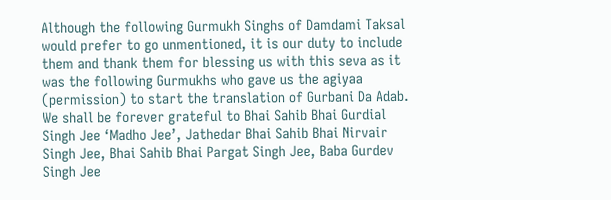Although the following Gurmukh Singhs of Damdami Taksal would prefer to go unmentioned, it is our duty to include them and thank them for blessing us with this seva as it was the following Gurmukhs who gave us the agiyaa (permission) to start the translation of Gurbani Da Adab. We shall be forever grateful to Bhai Sahib Bhai Gurdial Singh Jee ‘Madho Jee’, Jathedar Bhai Sahib Bhai Nirvair Singh Jee, Bhai Sahib Bhai Pargat Singh Jee, Baba Gurdev Singh Jee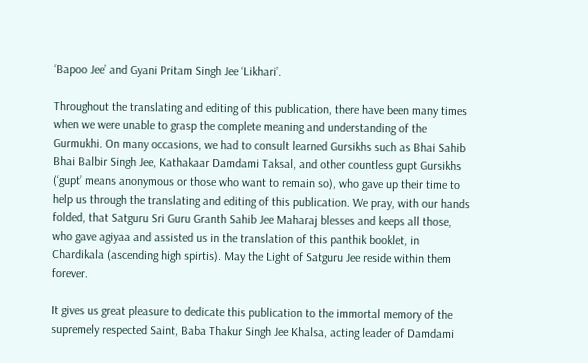‘Bapoo Jee’ and Gyani Pritam Singh Jee ‘Likhari’.

Throughout the translating and editing of this publication, there have been many times when we were unable to grasp the complete meaning and understanding of the Gurmukhi. On many occasions, we had to consult learned Gursikhs such as Bhai Sahib Bhai Balbir Singh Jee, Kathakaar Damdami Taksal, and other countless gupt Gursikhs (‘gupt’ means anonymous or those who want to remain so), who gave up their time to help us through the translating and editing of this publication. We pray, with our hands folded, that Satguru Sri Guru Granth Sahib Jee Maharaj blesses and keeps all those, who gave agiyaa and assisted us in the translation of this panthik booklet, in Chardikala (ascending high spirtis). May the Light of Satguru Jee reside within them forever.

It gives us great pleasure to dedicate this publication to the immortal memory of the supremely respected Saint, Baba Thakur Singh Jee Khalsa, acting leader of Damdami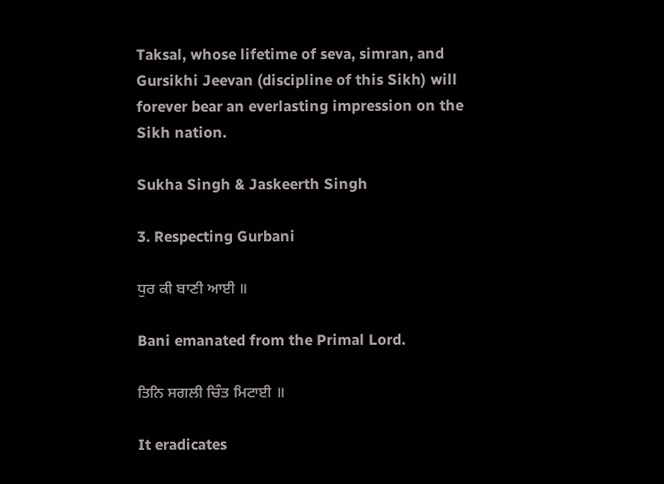Taksal, whose lifetime of seva, simran, and Gursikhi Jeevan (discipline of this Sikh) will forever bear an everlasting impression on the Sikh nation.

Sukha Singh & Jaskeerth Singh

3. Respecting Gurbani

ਧੁਰ ਕੀ ਬਾਣੀ ਆਈ ॥

Bani emanated from the Primal Lord.

ਤਿਨਿ ਸਗਲੀ ਚਿੰਤ ਮਿਟਾਈ ॥

It eradicates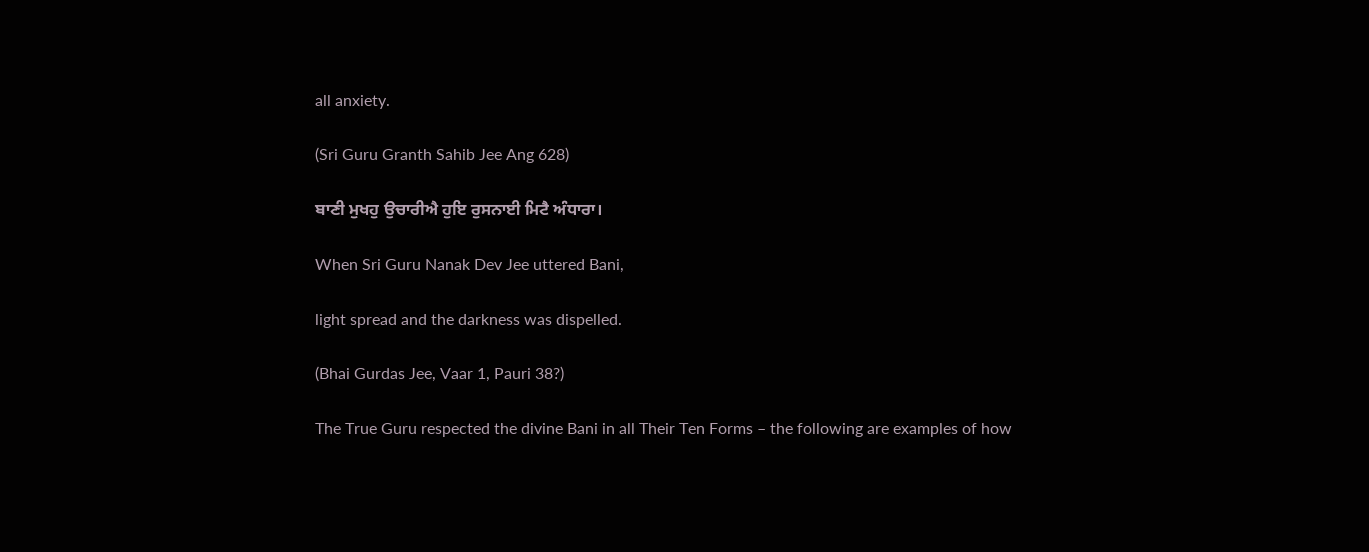all anxiety.

(Sri Guru Granth Sahib Jee Ang 628)

ਬਾਣੀ ਮੁਖਹੁ ਉਚਾਰੀਐ ਹੁਇ ਰੁਸਨਾਈ ਮਿਟੈ ਅੰਧਾਰਾ।

When Sri Guru Nanak Dev Jee uttered Bani,

light spread and the darkness was dispelled.

(Bhai Gurdas Jee, Vaar 1, Pauri 38?)

The True Guru respected the divine Bani in all Their Ten Forms – the following are examples of how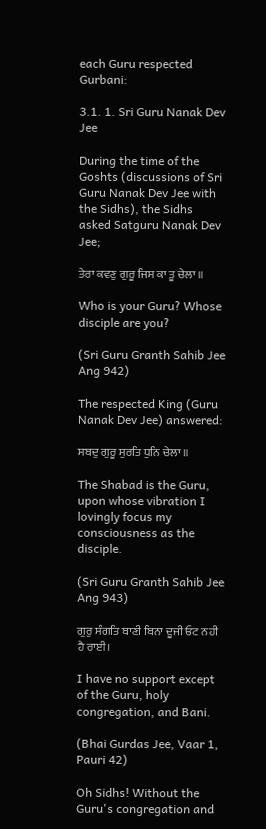each Guru respected Gurbani:

3.1. 1. Sri Guru Nanak Dev Jee

During the time of the Goshts (discussions of Sri Guru Nanak Dev Jee with the Sidhs), the Sidhs asked Satguru Nanak Dev Jee;

ਤੇਰਾ ਕਵਣੁ ਗੁਰੂ ਜਿਸ ਕਾ ਤੂ ਚੇਲਾ ॥

Who is your Guru? Whose disciple are you?

(Sri Guru Granth Sahib Jee Ang 942)

The respected King (Guru Nanak Dev Jee) answered:

ਸਬਦੁ ਗੁਰੂ ਸੁਰਤਿ ਧੁਨਿ ਚੇਲਾ ॥

The Shabad is the Guru, upon whose vibration I lovingly focus my consciousness as the disciple.

(Sri Guru Granth Sahib Jee Ang 943)

ਗੁਰੁ ਸੰਗਤਿ ਬਾਣੀ ਬਿਨਾ ਦੂਜੀ ਓਟ ਨਹੀ ਹੈ ਰਾਈ।

I have no support except of the Guru, holy congregation, and Bani.

(Bhai Gurdas Jee, Vaar 1, Pauri 42)

Oh Sidhs! Without the Guru's congregation and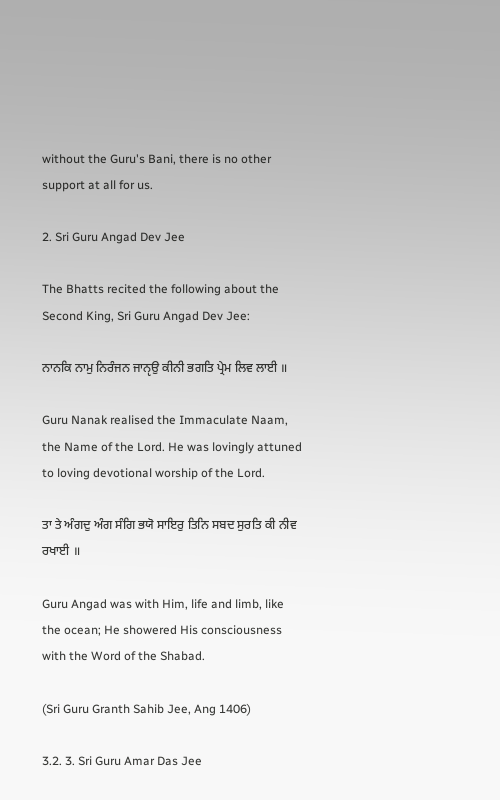without the Guru's Bani, there is no other support at all for us.

2. Sri Guru Angad Dev Jee

The Bhatts recited the following about the Second King, Sri Guru Angad Dev Jee:

ਨਾਨਕਿ ਨਾਮੁ ਨਿਰੰਜਨ ਜਾਨੵਉ ਕੀਨੀ ਭਗਤਿ ਪ੍ਰੇਮ ਲਿਵ ਲਾਈ ॥

Guru Nanak realised the Immaculate Naam, the Name of the Lord. He was lovingly attuned to loving devotional worship of the Lord.

ਤਾ ਤੇ ਅੰਗਦੁ ਅੰਗ ਸੰਗਿ ਭਯੋ ਸਾਇਰੁ ਤਿਨਿ ਸਬਦ ਸੁਰਤਿ ਕੀ ਨੀਵ ਰਖਾਈ ॥

Guru Angad was with Him, life and limb, like the ocean; He showered His consciousness with the Word of the Shabad.

(Sri Guru Granth Sahib Jee, Ang 1406)

3.2. 3. Sri Guru Amar Das Jee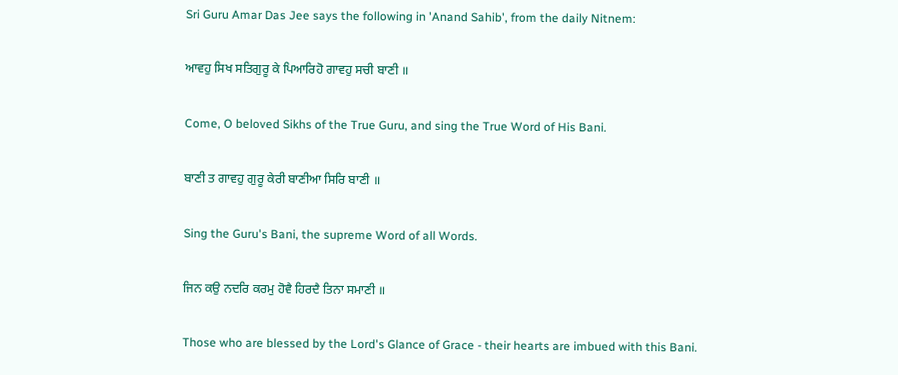Sri Guru Amar Das Jee says the following in 'Anand Sahib', from the daily Nitnem:

ਆਵਹੁ ਸਿਖ ਸਤਿਗੁਰੂ ਕੇ ਪਿਆਰਿਹੋ ਗਾਵਹੁ ਸਚੀ ਬਾਣੀ ॥

Come, O beloved Sikhs of the True Guru, and sing the True Word of His Bani.

ਬਾਣੀ ਤ ਗਾਵਹੁ ਗੁਰੂ ਕੇਰੀ ਬਾਣੀਆ ਸਿਰਿ ਬਾਣੀ ॥

Sing the Guru's Bani, the supreme Word of all Words.

ਜਿਨ ਕਉ ਨਦਰਿ ਕਰਮੁ ਹੋਵੈ ਹਿਰਦੈ ਤਿਨਾ ਸਮਾਣੀ ॥

Those who are blessed by the Lord's Glance of Grace - their hearts are imbued with this Bani.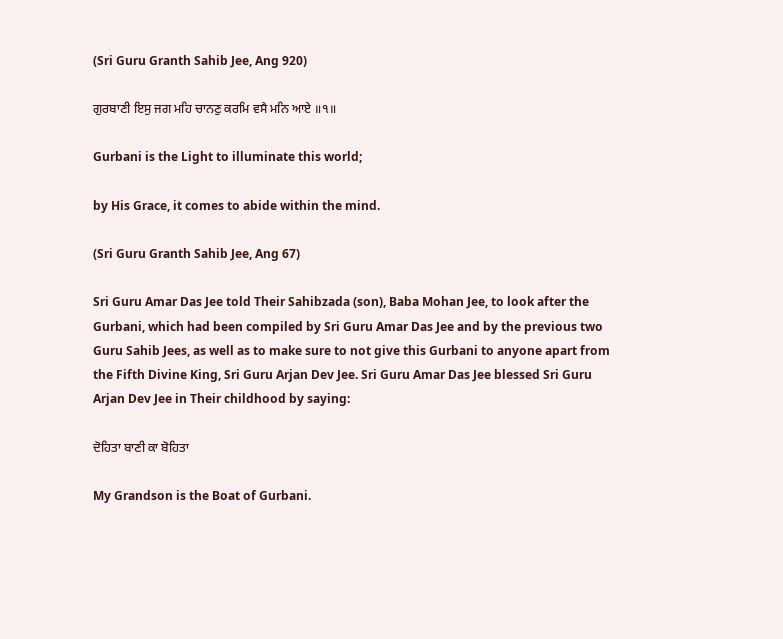(Sri Guru Granth Sahib Jee, Ang 920)

ਗੁਰਬਾਣੀ ਇਸੁ ਜਗ ਮਹਿ ਚਾਨਣੁ ਕਰਮਿ ਵਸੈ ਮਨਿ ਆਏ ॥੧॥

Gurbani is the Light to illuminate this world;

by His Grace, it comes to abide within the mind.

(Sri Guru Granth Sahib Jee, Ang 67)

Sri Guru Amar Das Jee told Their Sahibzada (son), Baba Mohan Jee, to look after the Gurbani, which had been compiled by Sri Guru Amar Das Jee and by the previous two Guru Sahib Jees, as well as to make sure to not give this Gurbani to anyone apart from the Fifth Divine King, Sri Guru Arjan Dev Jee. Sri Guru Amar Das Jee blessed Sri Guru Arjan Dev Jee in Their childhood by saying:

ਦੋਹਿਤਾ ਬਾਣੀ ਕਾ ਬੋਹਿਤਾ

My Grandson is the Boat of Gurbani.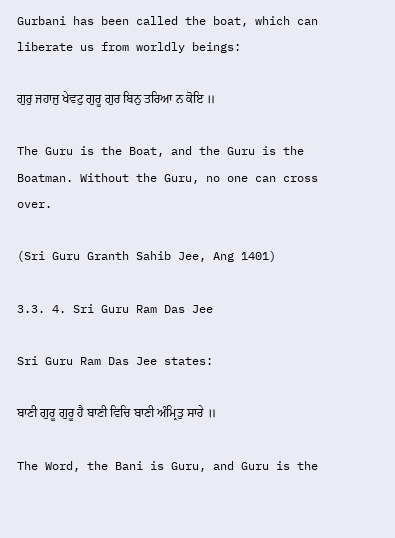Gurbani has been called the boat, which can liberate us from worldly beings:

ਗੁਰੁ ਜਹਾਜੁ ਖੇਵਟੁ ਗੁਰੂ ਗੁਰ ਬਿਨੁ ਤਰਿਆ ਨ ਕੋਇ ॥

The Guru is the Boat, and the Guru is the Boatman. Without the Guru, no one can cross over.

(Sri Guru Granth Sahib Jee, Ang 1401)

3.3. 4. Sri Guru Ram Das Jee

Sri Guru Ram Das Jee states:

ਬਾਣੀ ਗੁਰੂ ਗੁਰੂ ਹੈ ਬਾਣੀ ਵਿਚਿ ਬਾਣੀ ਅੰਮ੍ਰਿਤੁ ਸਾਰੇ ॥

The Word, the Bani is Guru, and Guru is the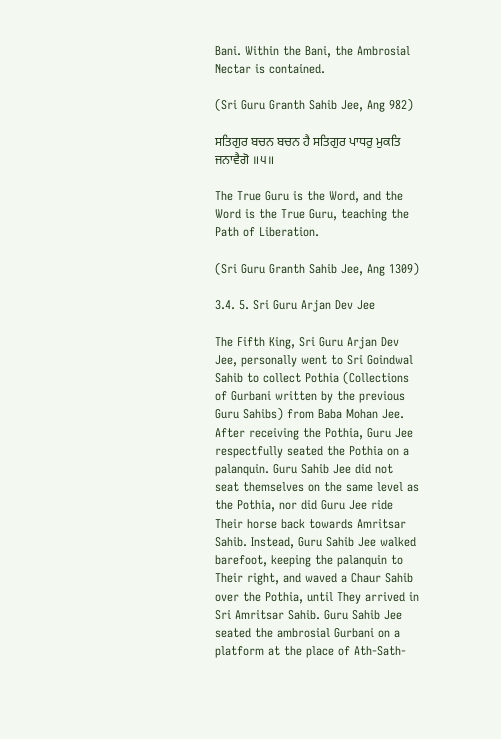Bani. Within the Bani, the Ambrosial Nectar is contained.

(Sri Guru Granth Sahib Jee, Ang 982)

ਸਤਿਗੁਰ ਬਚਨ ਬਚਨ ਹੈ ਸਤਿਗੁਰ ਪਾਧਰੁ ਮੁਕਤਿ ਜਨਾਵੈਗੋ ॥੫॥

The True Guru is the Word, and the Word is the True Guru, teaching the Path of Liberation.

(Sri Guru Granth Sahib Jee, Ang 1309)

3.4. 5. Sri Guru Arjan Dev Jee

The Fifth King, Sri Guru Arjan Dev Jee, personally went to Sri Goindwal Sahib to collect Pothia (Collections of Gurbani written by the previous Guru Sahibs) from Baba Mohan Jee. After receiving the Pothia, Guru Jee respectfully seated the Pothia on a palanquin. Guru Sahib Jee did not seat themselves on the same level as the Pothia, nor did Guru Jee ride Their horse back towards Amritsar Sahib. Instead, Guru Sahib Jee walked barefoot, keeping the palanquin to Their right, and waved a Chaur Sahib over the Pothia, until They arrived in Sri Amritsar Sahib. Guru Sahib Jee seated the ambrosial Gurbani on a platform at the place of Ath-Sath-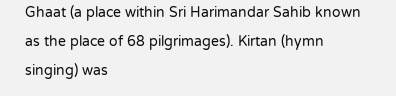Ghaat (a place within Sri Harimandar Sahib known as the place of 68 pilgrimages). Kirtan (hymn singing) was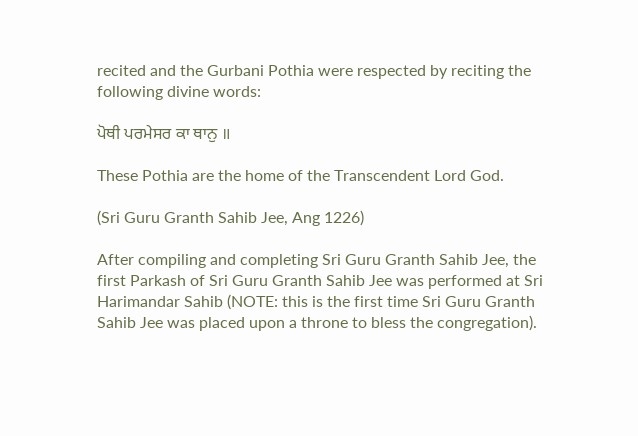recited and the Gurbani Pothia were respected by reciting the following divine words:

ਪੋਥੀ ਪਰਮੇਸਰ ਕਾ ਥਾਨੁ ॥

These Pothia are the home of the Transcendent Lord God.

(Sri Guru Granth Sahib Jee, Ang 1226)

After compiling and completing Sri Guru Granth Sahib Jee, the first Parkash of Sri Guru Granth Sahib Jee was performed at Sri Harimandar Sahib (NOTE: this is the first time Sri Guru Granth Sahib Jee was placed upon a throne to bless the congregation).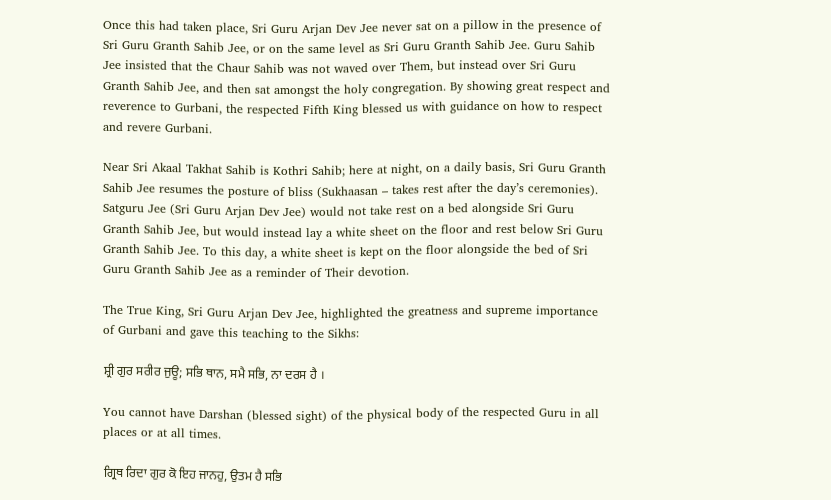Once this had taken place, Sri Guru Arjan Dev Jee never sat on a pillow in the presence of Sri Guru Granth Sahib Jee, or on the same level as Sri Guru Granth Sahib Jee. Guru Sahib Jee insisted that the Chaur Sahib was not waved over Them, but instead over Sri Guru Granth Sahib Jee, and then sat amongst the holy congregation. By showing great respect and reverence to Gurbani, the respected Fifth King blessed us with guidance on how to respect and revere Gurbani.

Near Sri Akaal Takhat Sahib is Kothri Sahib; here at night, on a daily basis, Sri Guru Granth Sahib Jee resumes the posture of bliss (Sukhaasan – takes rest after the day’s ceremonies). Satguru Jee (Sri Guru Arjan Dev Jee) would not take rest on a bed alongside Sri Guru Granth Sahib Jee, but would instead lay a white sheet on the floor and rest below Sri Guru Granth Sahib Jee. To this day, a white sheet is kept on the floor alongside the bed of Sri Guru Granth Sahib Jee as a reminder of Their devotion.

The True King, Sri Guru Arjan Dev Jee, highlighted the greatness and supreme importance of Gurbani and gave this teaching to the Sikhs:

ਸ਼੍ਰੀ ਗੁਰ ਸਰੀਰ ਜੁਊ; ਸਭਿ ਥਾਨ, ਸਮੈ ਸਭਿ, ਨਾ ਦਰਸ ਹੈ ।

You cannot have Darshan (blessed sight) of the physical body of the respected Guru in all places or at all times.

ਗ੍ਰਿਥ ਰਿਦਾ ਗੁਰ ਕੋ ਇਹ ਜਾਨਹੁ, ਉਤਮ ਹੈ ਸਭਿ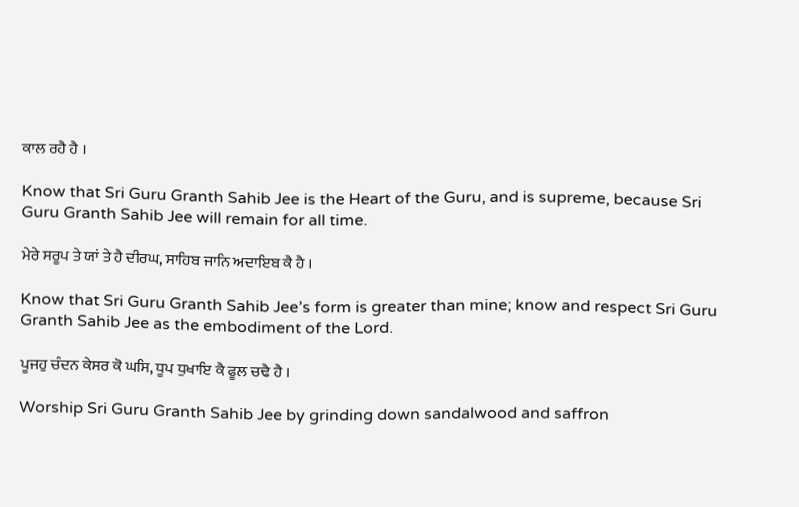ਕਾਲ ਰਹੈ ਹੈ ।

Know that Sri Guru Granth Sahib Jee is the Heart of the Guru, and is supreme, because Sri Guru Granth Sahib Jee will remain for all time.

ਮੇਰੇ ਸਰੂਪ ਤੇ ਯਾਂ ਤੇ ਹੈ ਦੀਰਘ, ਸਾਹਿਬ ਜਾਨਿ ਅਦਾਇਬ ਕੈ ਹੈ ।

Know that Sri Guru Granth Sahib Jee’s form is greater than mine; know and respect Sri Guru Granth Sahib Jee as the embodiment of the Lord.

ਪੂਜਹੁ ਚੰਦਨ ਕੇਸਰ ਕੋ ਘਸਿ, ਧੂਪ ਧੁਖਾਇ ਕੈ ਫੂਲ ਚਢੈ ਹੈ ।

Worship Sri Guru Granth Sahib Jee by grinding down sandalwood and saffron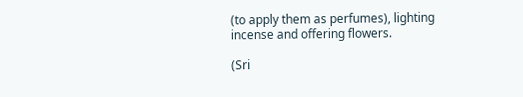(to apply them as perfumes), lighting incense and offering flowers.

(Sri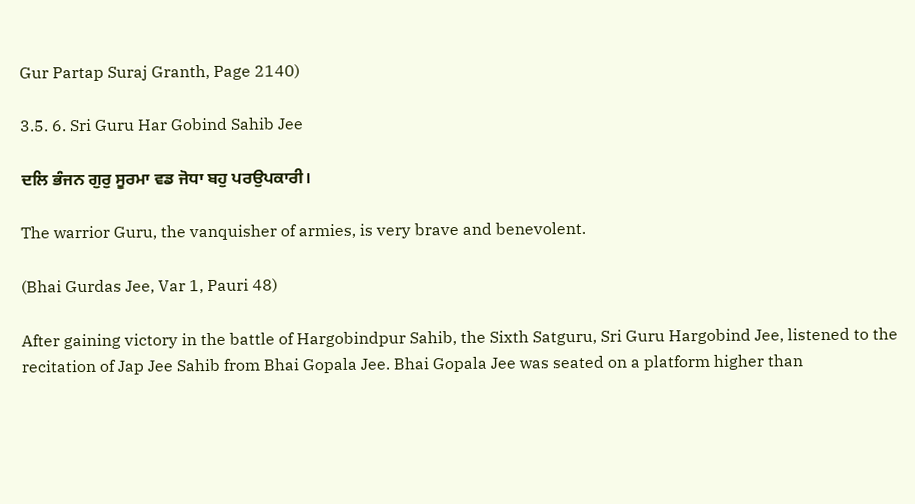Gur Partap Suraj Granth, Page 2140)

3.5. 6. Sri Guru Har Gobind Sahib Jee

ਦਲਿ ਭੰਜਨ ਗੁਰੁ ਸੂਰਮਾ ਵਡ ਜੋਧਾ ਬਹੁ ਪਰਉਪਕਾਰੀ।

The warrior Guru, the vanquisher of armies, is very brave and benevolent.

(Bhai Gurdas Jee, Var 1, Pauri 48)

After gaining victory in the battle of Hargobindpur Sahib, the Sixth Satguru, Sri Guru Hargobind Jee, listened to the recitation of Jap Jee Sahib from Bhai Gopala Jee. Bhai Gopala Jee was seated on a platform higher than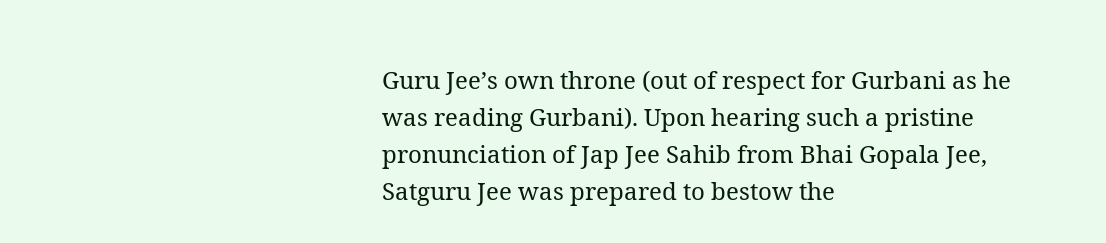Guru Jee’s own throne (out of respect for Gurbani as he was reading Gurbani). Upon hearing such a pristine pronunciation of Jap Jee Sahib from Bhai Gopala Jee, Satguru Jee was prepared to bestow the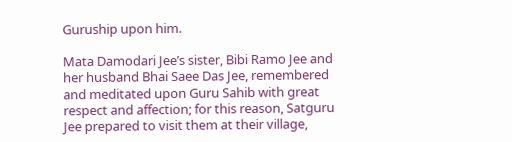Guruship upon him.

Mata Damodari Jee’s sister, Bibi Ramo Jee and her husband Bhai Saee Das Jee, remembered and meditated upon Guru Sahib with great respect and affection; for this reason, Satguru Jee prepared to visit them at their village,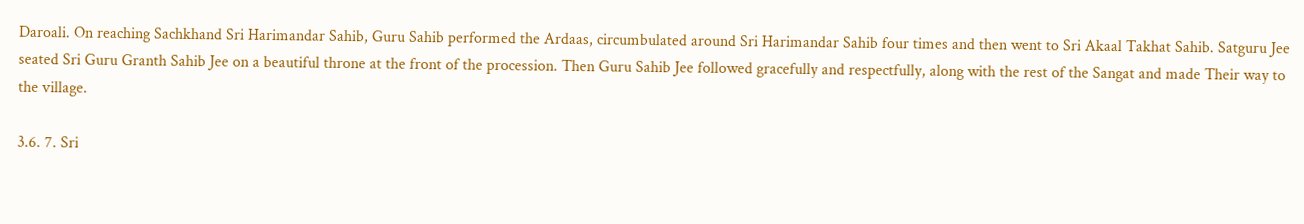Daroali. On reaching Sachkhand Sri Harimandar Sahib, Guru Sahib performed the Ardaas, circumbulated around Sri Harimandar Sahib four times and then went to Sri Akaal Takhat Sahib. Satguru Jee seated Sri Guru Granth Sahib Jee on a beautiful throne at the front of the procession. Then Guru Sahib Jee followed gracefully and respectfully, along with the rest of the Sangat and made Their way to the village.

3.6. 7. Sri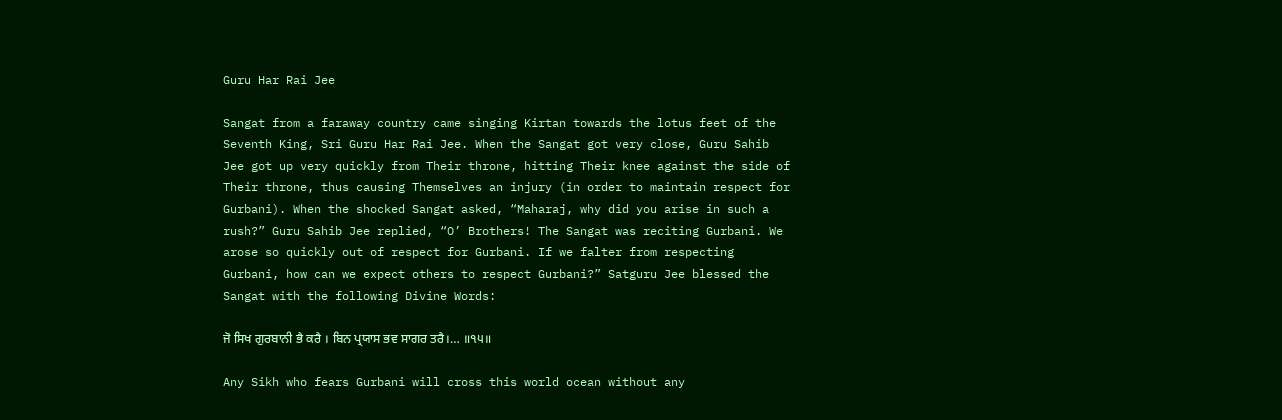Guru Har Rai Jee

Sangat from a faraway country came singing Kirtan towards the lotus feet of the Seventh King, Sri Guru Har Rai Jee. When the Sangat got very close, Guru Sahib Jee got up very quickly from Their throne, hitting Their knee against the side of Their throne, thus causing Themselves an injury (in order to maintain respect for Gurbani). When the shocked Sangat asked, “Maharaj, why did you arise in such a rush?” Guru Sahib Jee replied, “O’ Brothers! The Sangat was reciting Gurbani. We arose so quickly out of respect for Gurbani. If we falter from respecting Gurbani, how can we expect others to respect Gurbani?” Satguru Jee blessed the Sangat with the following Divine Words:

ਜੋ ਸਿਖ ਗੁਰਬਾਨੀ ਭੈ ਕਰੈ । ਬਿਨ ਪ੍ਰਯਾਸ ਭਵ ਸਾਗਰ ਤਰੈ।… ॥੧੫॥

Any Sikh who fears Gurbani will cross this world ocean without any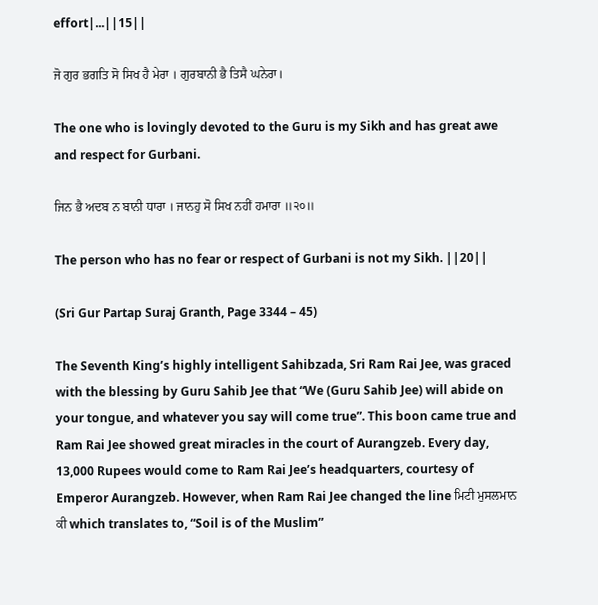effort|...||15||

ਜੋ ਗੁਰ ਭਗਤਿ ਸੋ ਸਿਖ ਹੈ ਮੇਰਾ । ਗੁਰਬਾਨੀ ਭੈ ਤਿਸੈ ਘਨੇਰਾ।

The one who is lovingly devoted to the Guru is my Sikh and has great awe and respect for Gurbani.

ਜਿਨ ਭੈ ਅਦਬ ਨ ਬਾਨੀ ਧਾਰਾ । ਜਾਨਹੁ ਸੋ ਸਿਖ ਨਹੀਂ ਹਮਾਰਾ ॥੨੦॥

The person who has no fear or respect of Gurbani is not my Sikh. ||20||

(Sri Gur Partap Suraj Granth, Page 3344 – 45)

The Seventh King’s highly intelligent Sahibzada, Sri Ram Rai Jee, was graced with the blessing by Guru Sahib Jee that “We (Guru Sahib Jee) will abide on your tongue, and whatever you say will come true”. This boon came true and Ram Rai Jee showed great miracles in the court of Aurangzeb. Every day, 13,000 Rupees would come to Ram Rai Jee’s headquarters, courtesy of Emperor Aurangzeb. However, when Ram Rai Jee changed the line ਮਿਟੀ ਮੁਸਲਮਾਨ ਕੀ which translates to, “Soil is of the Muslim”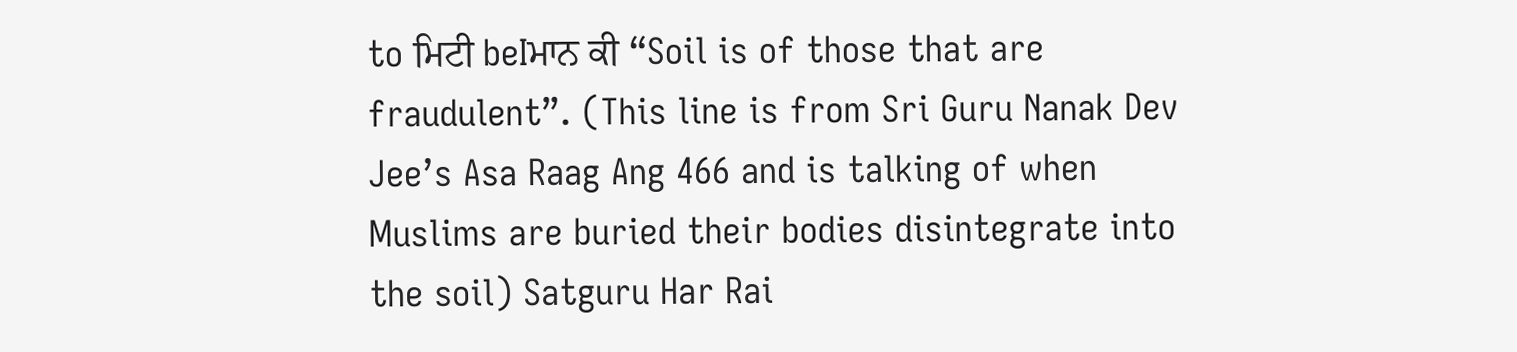to ਮਿਟੀ beIਮਾਨ ਕੀ “Soil is of those that are fraudulent”. (This line is from Sri Guru Nanak Dev Jee’s Asa Raag Ang 466 and is talking of when Muslims are buried their bodies disintegrate into the soil) Satguru Har Rai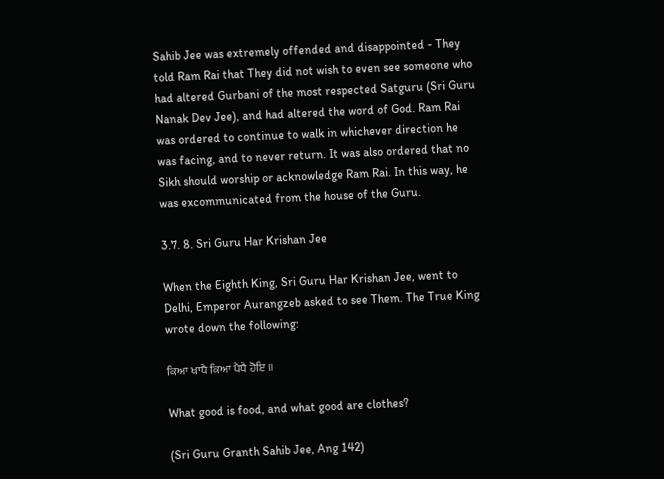Sahib Jee was extremely offended and disappointed - They told Ram Rai that They did not wish to even see someone who had altered Gurbani of the most respected Satguru (Sri Guru Nanak Dev Jee), and had altered the word of God. Ram Rai was ordered to continue to walk in whichever direction he was facing, and to never return. It was also ordered that no Sikh should worship or acknowledge Ram Rai. In this way, he was excommunicated from the house of the Guru.

3.7. 8. Sri Guru Har Krishan Jee

When the Eighth King, Sri Guru Har Krishan Jee, went to Delhi, Emperor Aurangzeb asked to see Them. The True King wrote down the following:

ਕਿਆ ਖਾਧੈ ਕਿਆ ਪੈਧੈ ਹੋਇ ॥

What good is food, and what good are clothes?

(Sri Guru Granth Sahib Jee, Ang 142)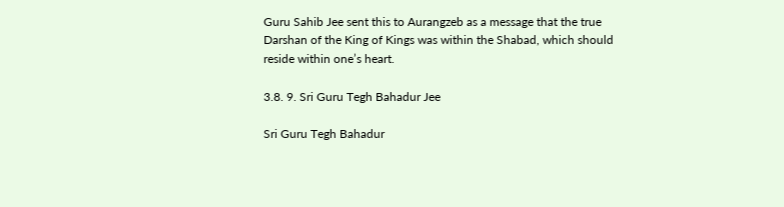Guru Sahib Jee sent this to Aurangzeb as a message that the true Darshan of the King of Kings was within the Shabad, which should reside within one’s heart.

3.8. 9. Sri Guru Tegh Bahadur Jee

Sri Guru Tegh Bahadur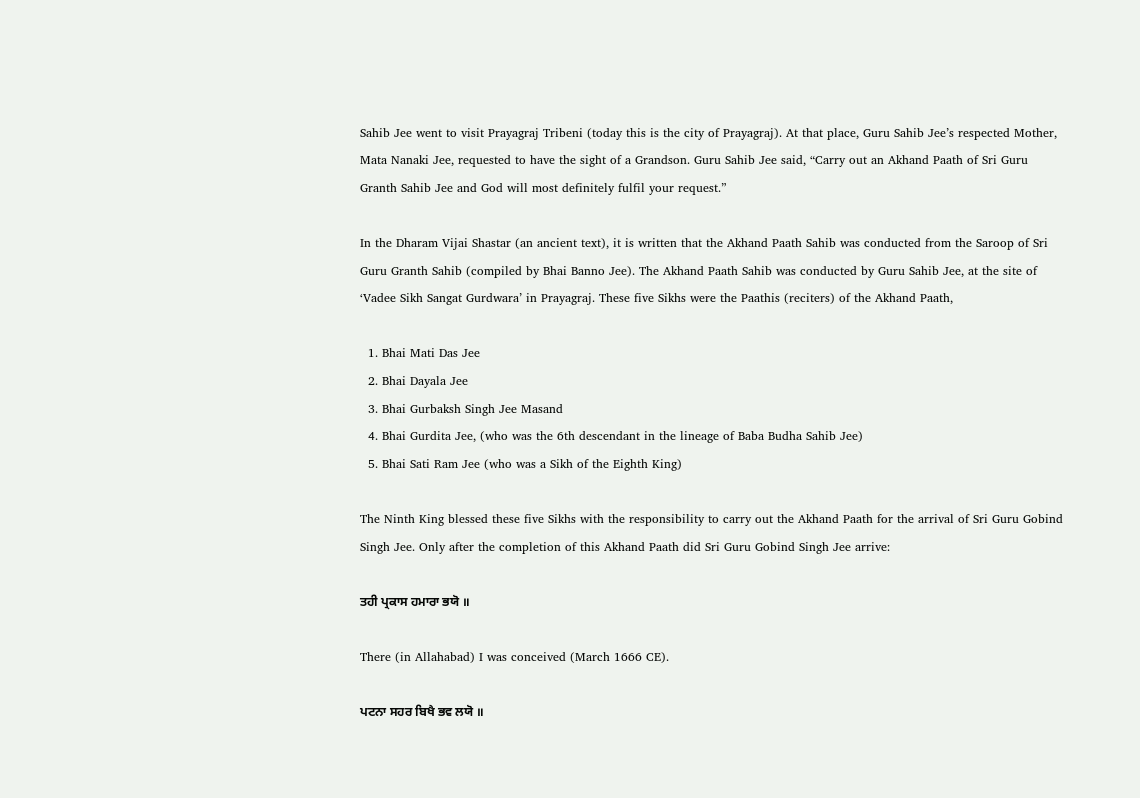Sahib Jee went to visit Prayagraj Tribeni (today this is the city of Prayagraj). At that place, Guru Sahib Jee’s respected Mother, Mata Nanaki Jee, requested to have the sight of a Grandson. Guru Sahib Jee said, “Carry out an Akhand Paath of Sri Guru Granth Sahib Jee and God will most definitely fulfil your request.”

In the Dharam Vijai Shastar (an ancient text), it is written that the Akhand Paath Sahib was conducted from the Saroop of Sri Guru Granth Sahib (compiled by Bhai Banno Jee). The Akhand Paath Sahib was conducted by Guru Sahib Jee, at the site of ‘Vadee Sikh Sangat Gurdwara’ in Prayagraj. These five Sikhs were the Paathis (reciters) of the Akhand Paath,

  1. Bhai Mati Das Jee
  2. Bhai Dayala Jee
  3. Bhai Gurbaksh Singh Jee Masand
  4. Bhai Gurdita Jee, (who was the 6th descendant in the lineage of Baba Budha Sahib Jee)
  5. Bhai Sati Ram Jee (who was a Sikh of the Eighth King)

The Ninth King blessed these five Sikhs with the responsibility to carry out the Akhand Paath for the arrival of Sri Guru Gobind Singh Jee. Only after the completion of this Akhand Paath did Sri Guru Gobind Singh Jee arrive:

ਤਹੀ ਪ੍ਰਕਾਸ ਹਮਾਰਾ ਭਯੋ ॥

There (in Allahabad) I was conceived (March 1666 CE).

ਪਟਨਾ ਸਹਰ ਬਿਖੈ ਭਵ ਲਯੋ ॥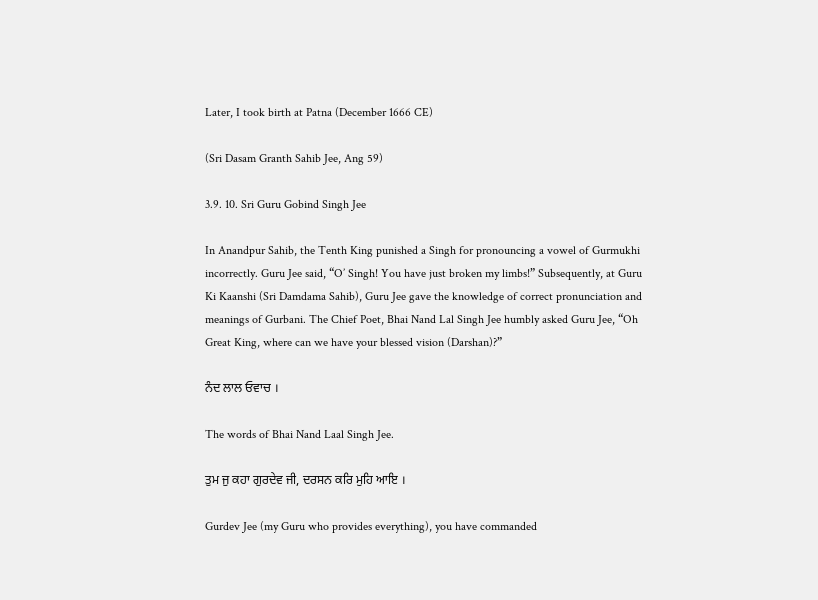Later, I took birth at Patna (December 1666 CE)

(Sri Dasam Granth Sahib Jee, Ang 59)

3.9. 10. Sri Guru Gobind Singh Jee

In Anandpur Sahib, the Tenth King punished a Singh for pronouncing a vowel of Gurmukhi incorrectly. Guru Jee said, “O’ Singh! You have just broken my limbs!” Subsequently, at Guru Ki Kaanshi (Sri Damdama Sahib), Guru Jee gave the knowledge of correct pronunciation and meanings of Gurbani. The Chief Poet, Bhai Nand Lal Singh Jee humbly asked Guru Jee, “Oh Great King, where can we have your blessed vision (Darshan)?”

ਨੰਦ ਲਾਲ ਓਵਾਚ ।

The words of Bhai Nand Laal Singh Jee.

ਤੁਮ ਜੁ ਕਹਾ ਗੁਰਦੇਵ ਜੀ, ਦਰਸਨ ਕਰਿ ਮੁਹਿ ਆਇ ।

Gurdev Jee (my Guru who provides everything), you have commanded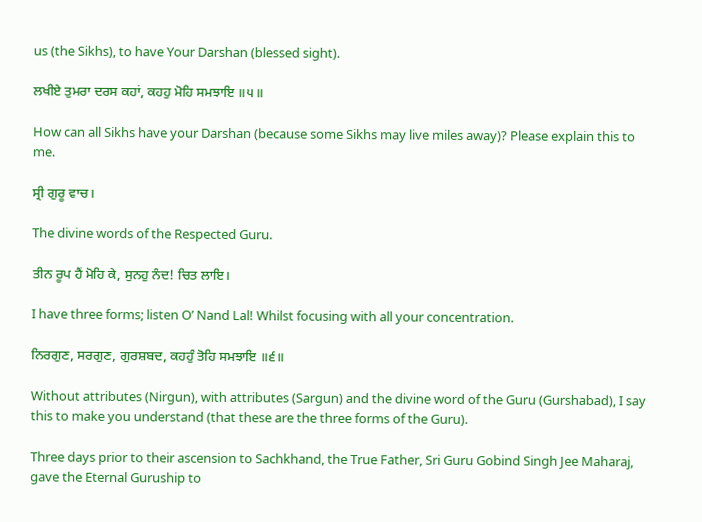us (the Sikhs), to have Your Darshan (blessed sight).

ਲਖੀਏ ਤੁਮਰਾ ਦਰਸ ਕਹਾਂ, ਕਹਹੁ ਮੋਹਿ ਸਮਝਾਇ ॥੫॥

How can all Sikhs have your Darshan (because some Sikhs may live miles away)? Please explain this to me.

ਸ੍ਰੀ ਗੁਰੂ ਵਾਚ।

The divine words of the Respected Guru.

ਤੀਨ ਰੂਪ ਹੈਂ ਮੋਹਿ ਕੇ, ਸੁਨਹੁ ਨੰਦ! ਚਿਤ ਲਾਇ।

I have three forms; listen O’ Nand Lal! Whilst focusing with all your concentration.

ਨਿਰਗੁਣ, ਸਰਗੁਣ, ਗੁਰਸ਼ਬਦ, ਕਹਹੁੰ ਤੋਹਿ ਸਮਝਾਇ ॥੬॥

Without attributes (Nirgun), with attributes (Sargun) and the divine word of the Guru (Gurshabad), I say this to make you understand (that these are the three forms of the Guru).

Three days prior to their ascension to Sachkhand, the True Father, Sri Guru Gobind Singh Jee Maharaj, gave the Eternal Guruship to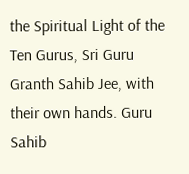the Spiritual Light of the Ten Gurus, Sri Guru Granth Sahib Jee, with their own hands. Guru Sahib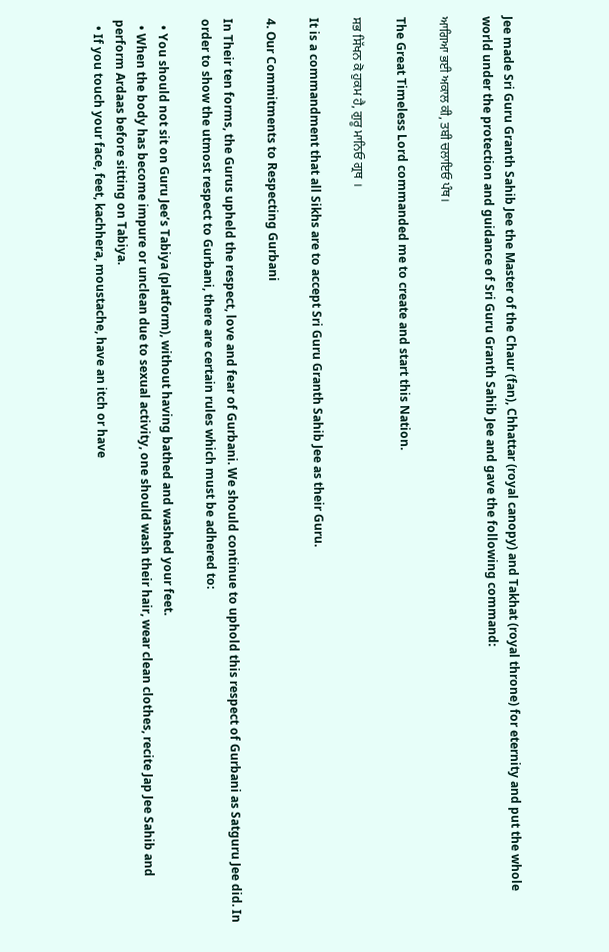Jee made Sri Guru Granth Sahib Jee the Master of the Chaur (fan), Chhattar (royal canopy) and Takhat (royal throne) for eternity and put the whole world under the protection and guidance of Sri Guru Granth Sahib Jee and gave the following command:

ਆਗਿਆ ਭਈ ਅਕਾਲ ਕੀ, ਤਬੀ ਚਲਾਇਓ ਪੰਥ।

The Great Timeless Lord commanded me to create and start this Nation.

ਸਭ ਸਿੱਖਨ ਕੋ ਹੁਕਮ ਹੈ, ਗੁਰੂ ਮਾਨਿਓ ਗ੍ਰਥ ।

It is a commandment that all Sikhs are to accept Sri Guru Granth Sahib Jee as their Guru.

4. Our Commitments to Respecting Gurbani

In Their ten forms, the Gurus upheld the respect, love and fear of Gurbani. We should continue to uphold this respect of Gurbani as Satguru Jee did. In order to show the utmost respect to Gurbani, there are certain rules which must be adhered to:

  • You should not sit on Guru Jee’s Tabiya (platform), without having bathed and washed your feet.
  • When the body has become impure or unclean due to sexual activity, one should wash their hair, wear clean clothes, recite Jap Jee Sahib and perform Ardaas before sitting on Tabiya.
  • If you touch your face, feet, kachhera, moustache, have an itch or have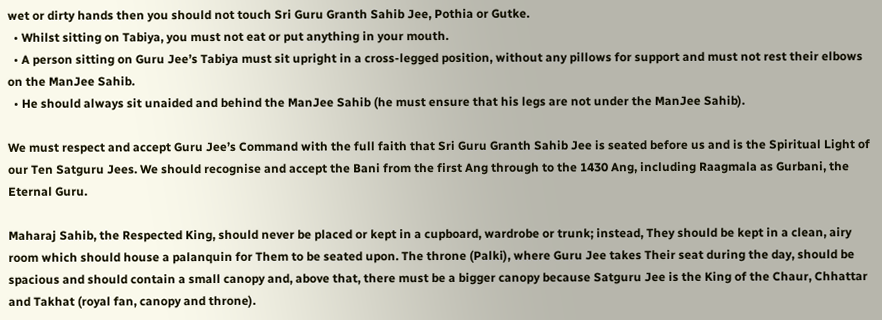wet or dirty hands then you should not touch Sri Guru Granth Sahib Jee, Pothia or Gutke.
  • Whilst sitting on Tabiya, you must not eat or put anything in your mouth.
  • A person sitting on Guru Jee’s Tabiya must sit upright in a cross-legged position, without any pillows for support and must not rest their elbows on the ManJee Sahib.
  • He should always sit unaided and behind the ManJee Sahib (he must ensure that his legs are not under the ManJee Sahib).

We must respect and accept Guru Jee’s Command with the full faith that Sri Guru Granth Sahib Jee is seated before us and is the Spiritual Light of our Ten Satguru Jees. We should recognise and accept the Bani from the first Ang through to the 1430 Ang, including Raagmala as Gurbani, the Eternal Guru.

Maharaj Sahib, the Respected King, should never be placed or kept in a cupboard, wardrobe or trunk; instead, They should be kept in a clean, airy room which should house a palanquin for Them to be seated upon. The throne (Palki), where Guru Jee takes Their seat during the day, should be spacious and should contain a small canopy and, above that, there must be a bigger canopy because Satguru Jee is the King of the Chaur, Chhattar and Takhat (royal fan, canopy and throne).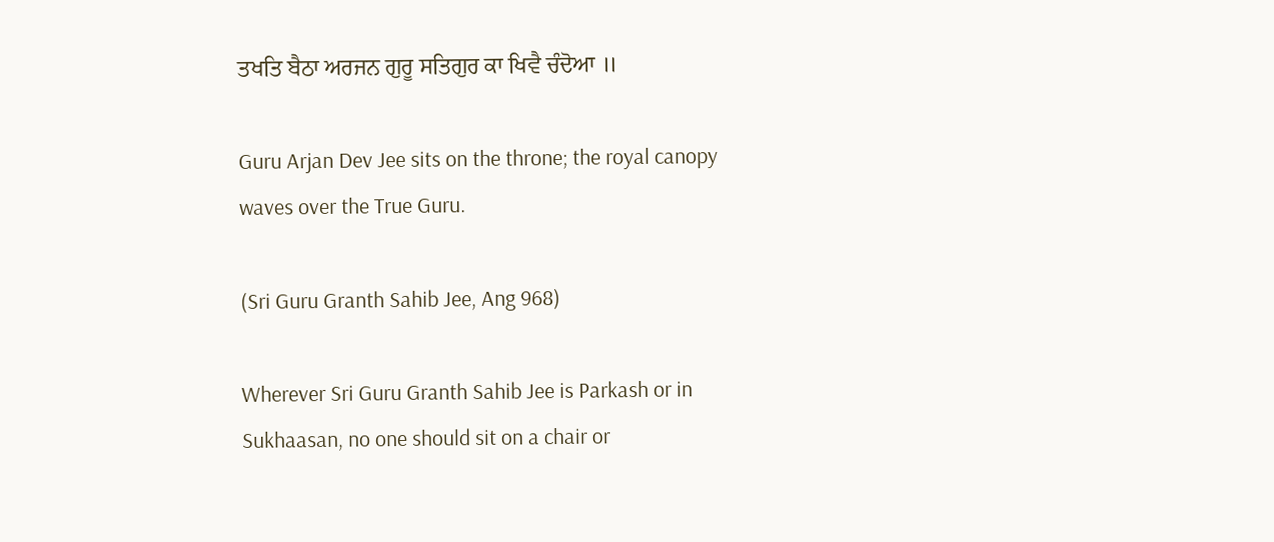ਤਖਤਿ ਬੈਠਾ ਅਰਜਨ ਗੁਰੂ ਸਤਿਗੁਰ ਕਾ ਖਿਵੈ ਚੰਦੋਆ ॥

Guru Arjan Dev Jee sits on the throne; the royal canopy waves over the True Guru.

(Sri Guru Granth Sahib Jee, Ang 968)

Wherever Sri Guru Granth Sahib Jee is Parkash or in Sukhaasan, no one should sit on a chair or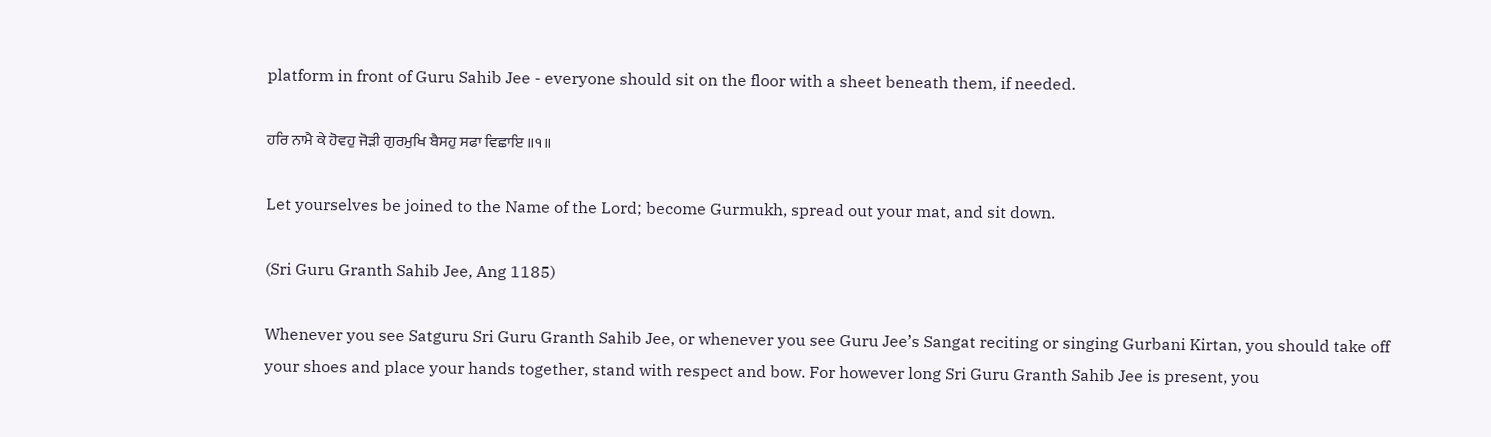platform in front of Guru Sahib Jee - everyone should sit on the floor with a sheet beneath them, if needed.

ਹਰਿ ਨਾਮੈ ਕੇ ਹੋਵਹੁ ਜੋੜੀ ਗੁਰਮੁਖਿ ਬੈਸਹੁ ਸਫਾ ਵਿਛਾਇ ॥੧॥

Let yourselves be joined to the Name of the Lord; become Gurmukh, spread out your mat, and sit down.

(Sri Guru Granth Sahib Jee, Ang 1185)

Whenever you see Satguru Sri Guru Granth Sahib Jee, or whenever you see Guru Jee’s Sangat reciting or singing Gurbani Kirtan, you should take off your shoes and place your hands together, stand with respect and bow. For however long Sri Guru Granth Sahib Jee is present, you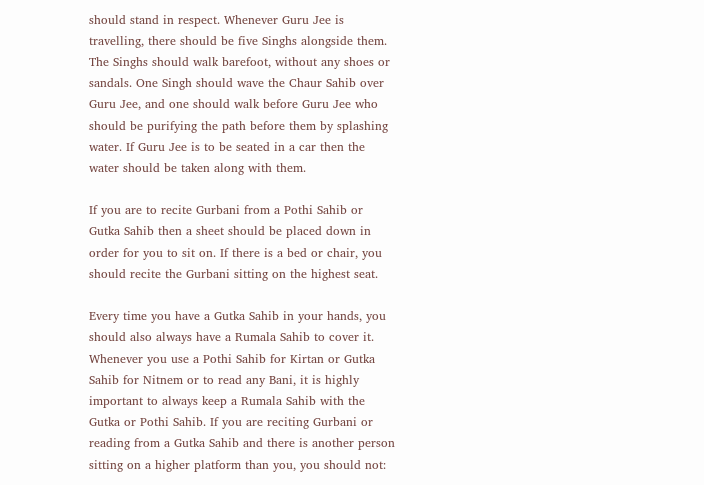should stand in respect. Whenever Guru Jee is travelling, there should be five Singhs alongside them. The Singhs should walk barefoot, without any shoes or sandals. One Singh should wave the Chaur Sahib over Guru Jee, and one should walk before Guru Jee who should be purifying the path before them by splashing water. If Guru Jee is to be seated in a car then the water should be taken along with them.

If you are to recite Gurbani from a Pothi Sahib or Gutka Sahib then a sheet should be placed down in order for you to sit on. If there is a bed or chair, you should recite the Gurbani sitting on the highest seat.

Every time you have a Gutka Sahib in your hands, you should also always have a Rumala Sahib to cover it. Whenever you use a Pothi Sahib for Kirtan or Gutka Sahib for Nitnem or to read any Bani, it is highly important to always keep a Rumala Sahib with the Gutka or Pothi Sahib. If you are reciting Gurbani or reading from a Gutka Sahib and there is another person sitting on a higher platform than you, you should not: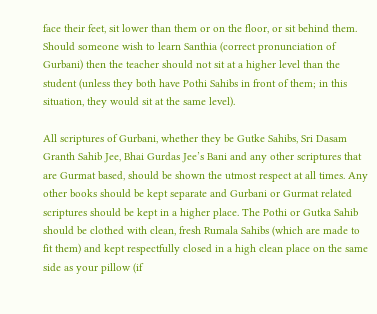face their feet, sit lower than them or on the floor, or sit behind them. Should someone wish to learn Santhia (correct pronunciation of Gurbani) then the teacher should not sit at a higher level than the student (unless they both have Pothi Sahibs in front of them; in this situation, they would sit at the same level).

All scriptures of Gurbani, whether they be Gutke Sahibs, Sri Dasam Granth Sahib Jee, Bhai Gurdas Jee’s Bani and any other scriptures that are Gurmat based, should be shown the utmost respect at all times. Any other books should be kept separate and Gurbani or Gurmat related scriptures should be kept in a higher place. The Pothi or Gutka Sahib should be clothed with clean, fresh Rumala Sahibs (which are made to fit them) and kept respectfully closed in a high clean place on the same side as your pillow (if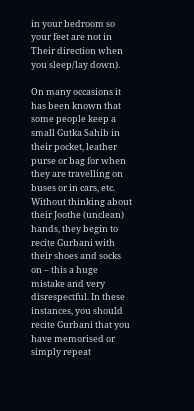in your bedroom so your feet are not in Their direction when you sleep/lay down).

On many occasions it has been known that some people keep a small Gutka Sahib in their pocket, leather purse or bag for when they are travelling on buses or in cars, etc. Without thinking about their Joothe (unclean) hands, they begin to recite Gurbani with their shoes and socks on – this a huge mistake and very disrespectful. In these instances, you should recite Gurbani that you have memorised or simply repeat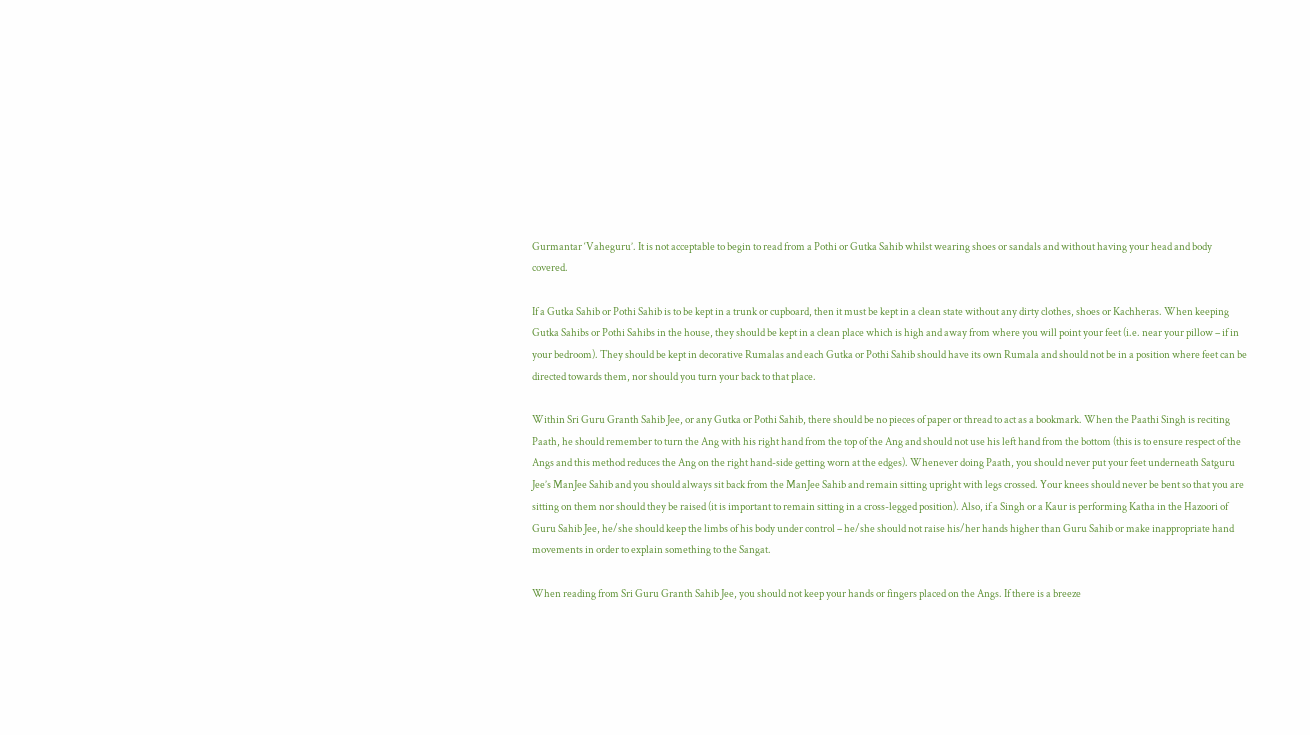Gurmantar ‘Vaheguru’. It is not acceptable to begin to read from a Pothi or Gutka Sahib whilst wearing shoes or sandals and without having your head and body covered.

If a Gutka Sahib or Pothi Sahib is to be kept in a trunk or cupboard, then it must be kept in a clean state without any dirty clothes, shoes or Kachheras. When keeping Gutka Sahibs or Pothi Sahibs in the house, they should be kept in a clean place which is high and away from where you will point your feet (i.e. near your pillow – if in your bedroom). They should be kept in decorative Rumalas and each Gutka or Pothi Sahib should have its own Rumala and should not be in a position where feet can be directed towards them, nor should you turn your back to that place.

Within Sri Guru Granth Sahib Jee, or any Gutka or Pothi Sahib, there should be no pieces of paper or thread to act as a bookmark. When the Paathi Singh is reciting Paath, he should remember to turn the Ang with his right hand from the top of the Ang and should not use his left hand from the bottom (this is to ensure respect of the Angs and this method reduces the Ang on the right hand-side getting worn at the edges). Whenever doing Paath, you should never put your feet underneath Satguru Jee’s ManJee Sahib and you should always sit back from the ManJee Sahib and remain sitting upright with legs crossed. Your knees should never be bent so that you are sitting on them nor should they be raised (it is important to remain sitting in a cross-legged position). Also, if a Singh or a Kaur is performing Katha in the Hazoori of Guru Sahib Jee, he/she should keep the limbs of his body under control – he/she should not raise his/her hands higher than Guru Sahib or make inappropriate hand movements in order to explain something to the Sangat.

When reading from Sri Guru Granth Sahib Jee, you should not keep your hands or fingers placed on the Angs. If there is a breeze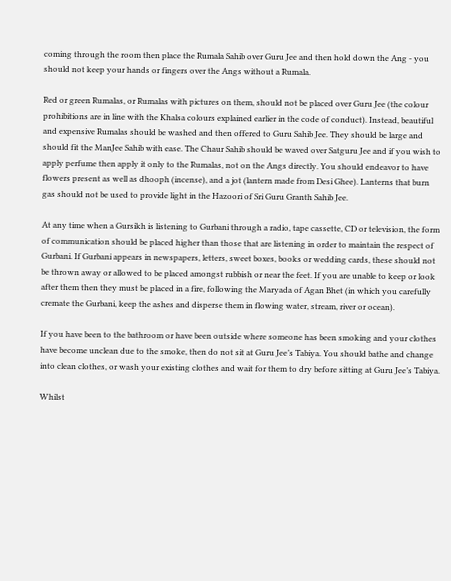coming through the room then place the Rumala Sahib over Guru Jee and then hold down the Ang - you should not keep your hands or fingers over the Angs without a Rumala.

Red or green Rumalas, or Rumalas with pictures on them, should not be placed over Guru Jee (the colour prohibitions are in line with the Khalsa colours explained earlier in the code of conduct). Instead, beautiful and expensive Rumalas should be washed and then offered to Guru Sahib Jee. They should be large and should fit the ManJee Sahib with ease. The Chaur Sahib should be waved over Satguru Jee and if you wish to apply perfume then apply it only to the Rumalas, not on the Angs directly. You should endeavor to have flowers present as well as dhooph (incense), and a jot (lantern made from Desi Ghee). Lanterns that burn gas should not be used to provide light in the Hazoori of Sri Guru Granth Sahib Jee.

At any time when a Gursikh is listening to Gurbani through a radio, tape cassette, CD or television, the form of communication should be placed higher than those that are listening in order to maintain the respect of Gurbani. If Gurbani appears in newspapers, letters, sweet boxes, books or wedding cards, these should not be thrown away or allowed to be placed amongst rubbish or near the feet. If you are unable to keep or look after them then they must be placed in a fire, following the Maryada of Agan Bhet (in which you carefully cremate the Gurbani, keep the ashes and disperse them in flowing water, stream, river or ocean).

If you have been to the bathroom or have been outside where someone has been smoking and your clothes have become unclean due to the smoke, then do not sit at Guru Jee’s Tabiya. You should bathe and change into clean clothes, or wash your existing clothes and wait for them to dry before sitting at Guru Jee’s Tabiya.

Whilst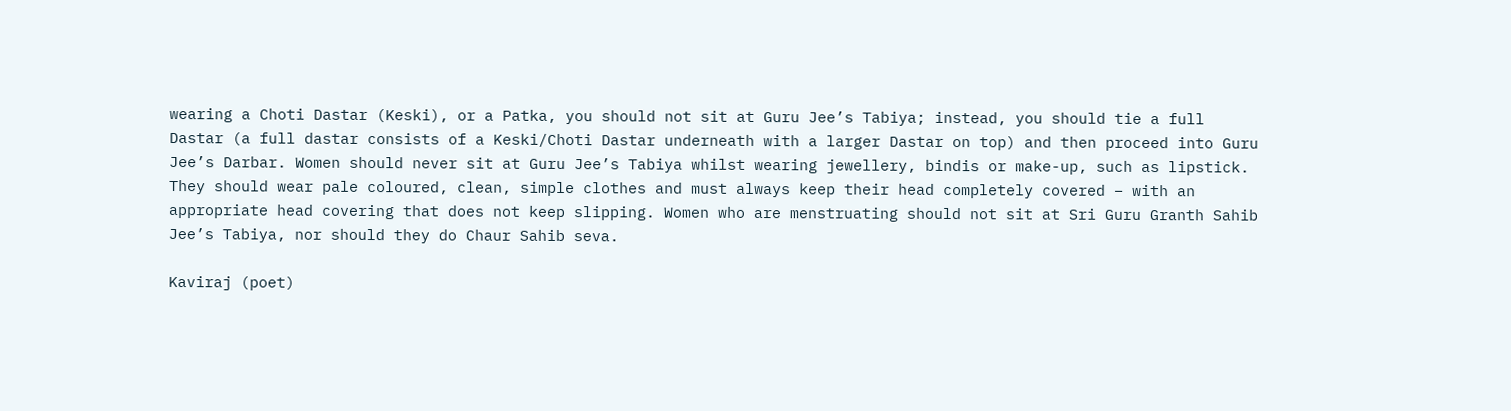wearing a Choti Dastar (Keski), or a Patka, you should not sit at Guru Jee’s Tabiya; instead, you should tie a full Dastar (a full dastar consists of a Keski/Choti Dastar underneath with a larger Dastar on top) and then proceed into Guru Jee’s Darbar. Women should never sit at Guru Jee’s Tabiya whilst wearing jewellery, bindis or make-up, such as lipstick. They should wear pale coloured, clean, simple clothes and must always keep their head completely covered – with an appropriate head covering that does not keep slipping. Women who are menstruating should not sit at Sri Guru Granth Sahib Jee’s Tabiya, nor should they do Chaur Sahib seva.

Kaviraj (poet)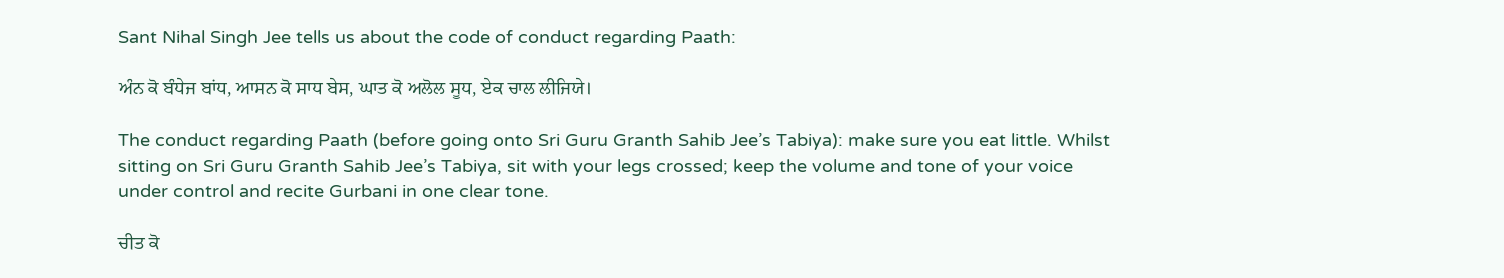Sant Nihal Singh Jee tells us about the code of conduct regarding Paath:

ਅੰਨ ਕੋ ਬੰਧੇਜ ਬਾਂਧ, ਆਸਨ ਕੋ ਸਾਧ ਬੇਸ, ਘਾਤ ਕੋ ਅਲੋਲ ਸੂਧ, ਏਕ ਚਾਲ ਲੀਜਿਯੇ।

The conduct regarding Paath (before going onto Sri Guru Granth Sahib Jee’s Tabiya): make sure you eat little. Whilst sitting on Sri Guru Granth Sahib Jee’s Tabiya, sit with your legs crossed; keep the volume and tone of your voice under control and recite Gurbani in one clear tone.

ਚੀਤ ਕੋ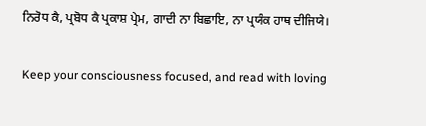ਨਿਰੋਧ ਕੈ, ਪ੍ਰਬੋਧ ਕੈ ਪ੍ਰਕਾਸ਼ ਪ੍ਰੇਮ, ਗਾਦੀ ਨਾ ਬਿਛਾਇ, ਨਾ ਪ੍ਰਯੰਕ ਹਾਥ ਦੀਜਿਯੇ।

Keep your consciousness focused, and read with loving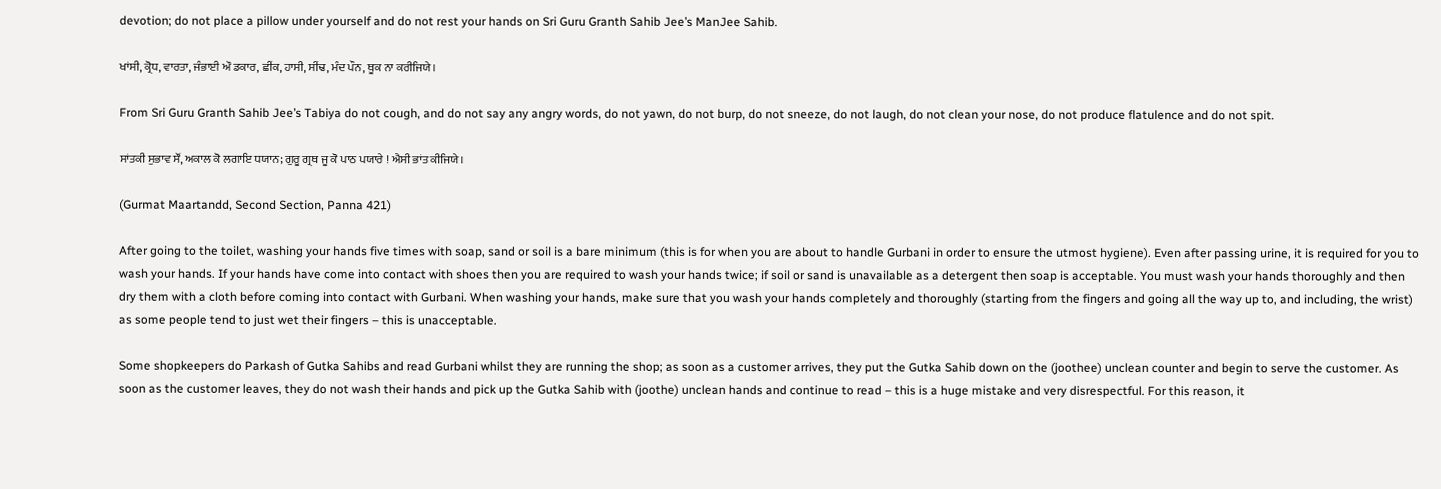devotion; do not place a pillow under yourself and do not rest your hands on Sri Guru Granth Sahib Jee’s ManJee Sahib.

ਖਾਂਸੀ, ਕ੍ਰੋਧ, ਵਾਰਤਾ, ਜੰਭਾਈ ਔ ਡਕਾਰ, ਛੀਂਕ, ਹਾਸੀ, ਸੀਂਢ, ਮੰਦ ਪੌਨ, ਥੂਕ ਨਾ ਕਰੀਜਿਯੇ।

From Sri Guru Granth Sahib Jee’s Tabiya do not cough, and do not say any angry words, do not yawn, do not burp, do not sneeze, do not laugh, do not clean your nose, do not produce flatulence and do not spit.

ਸਾਂਤਕੀ ਸੁਭਾਵ ਸੌਂ, ਅਕਾਲ ਕੋ ਲਗਾਇ ਧਯਾਨ; ਗੁਰੂ ਗ੍ਰਥ ਜੂ ਕੋ ਪਾਠ ਪਯਾਰੇ ! ਐਸੀ ਭਾਂਤ ਕੀਜਿਯੇ।

(Gurmat Maartandd, Second Section, Panna 421)

After going to the toilet, washing your hands five times with soap, sand or soil is a bare minimum (this is for when you are about to handle Gurbani in order to ensure the utmost hygiene). Even after passing urine, it is required for you to wash your hands. If your hands have come into contact with shoes then you are required to wash your hands twice; if soil or sand is unavailable as a detergent then soap is acceptable. You must wash your hands thoroughly and then dry them with a cloth before coming into contact with Gurbani. When washing your hands, make sure that you wash your hands completely and thoroughly (starting from the fingers and going all the way up to, and including, the wrist) as some people tend to just wet their fingers – this is unacceptable.

Some shopkeepers do Parkash of Gutka Sahibs and read Gurbani whilst they are running the shop; as soon as a customer arrives, they put the Gutka Sahib down on the (joothee) unclean counter and begin to serve the customer. As soon as the customer leaves, they do not wash their hands and pick up the Gutka Sahib with (joothe) unclean hands and continue to read – this is a huge mistake and very disrespectful. For this reason, it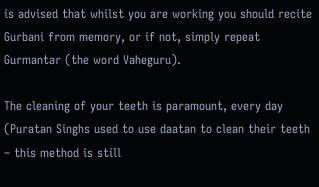is advised that whilst you are working you should recite Gurbani from memory, or if not, simply repeat Gurmantar (the word Vaheguru).

The cleaning of your teeth is paramount, every day (Puratan Singhs used to use daatan to clean their teeth – this method is still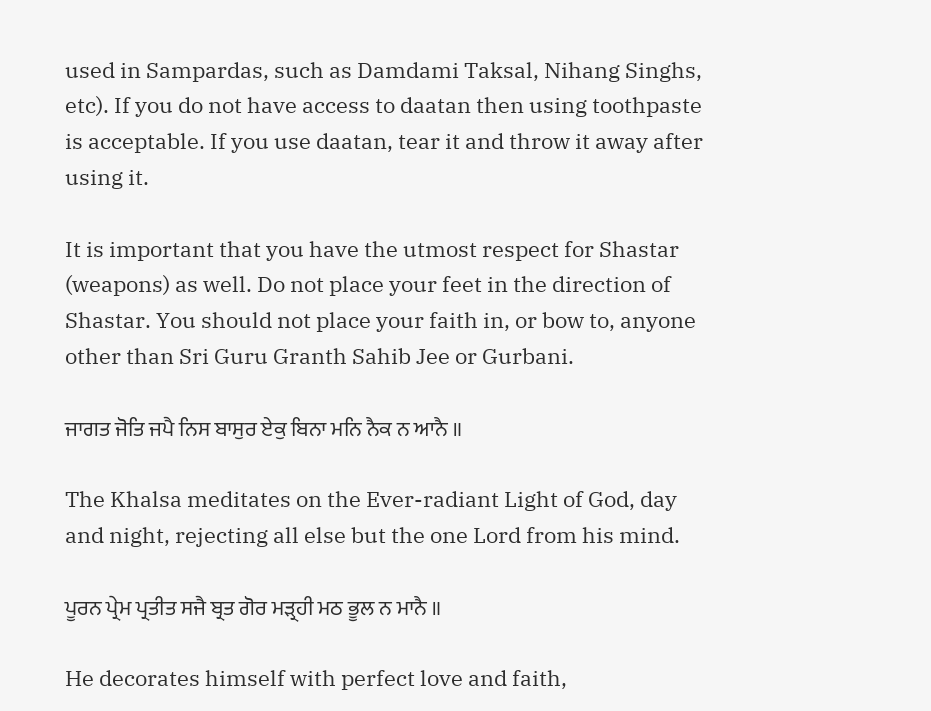used in Sampardas, such as Damdami Taksal, Nihang Singhs, etc). If you do not have access to daatan then using toothpaste is acceptable. If you use daatan, tear it and throw it away after using it.

It is important that you have the utmost respect for Shastar (weapons) as well. Do not place your feet in the direction of Shastar. You should not place your faith in, or bow to, anyone other than Sri Guru Granth Sahib Jee or Gurbani.

ਜਾਗਤ ਜੋਤਿ ਜਪੈ ਨਿਸ ਬਾਸੁਰ ਏਕੁ ਬਿਨਾ ਮਨਿ ਨੈਕ ਨ ਆਨੈ ॥

The Khalsa meditates on the Ever-radiant Light of God, day and night, rejecting all else but the one Lord from his mind.

ਪੂਰਨ ਪ੍ਰੇਮ ਪ੍ਰਤੀਤ ਸਜੈ ਬ੍ਰਤ ਗੋਰ ਮੜ੍ਰਹੀ ਮਠ ਭੂਲ ਨ ਮਾਨੈ ॥

He decorates himself with perfect love and faith,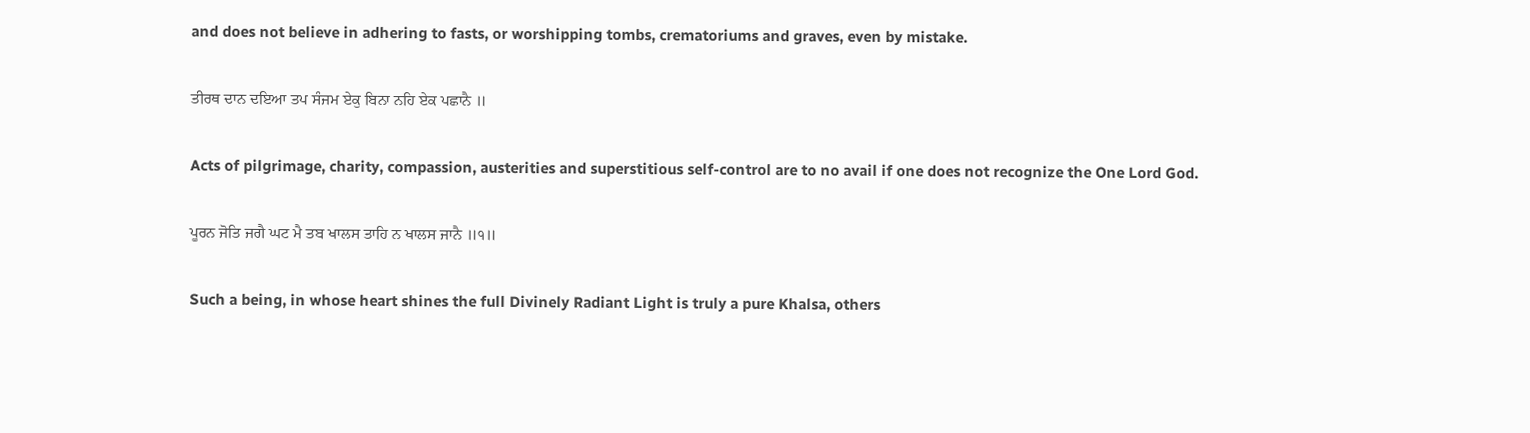and does not believe in adhering to fasts, or worshipping tombs, crematoriums and graves, even by mistake.

ਤੀਰਥ ਦਾਨ ਦਇਆ ਤਪ ਸੰਜਮ ਏਕੁ ਬਿਨਾ ਨਹਿ ਏਕ ਪਛਾਨੈ ॥

Acts of pilgrimage, charity, compassion, austerities and superstitious self-control are to no avail if one does not recognize the One Lord God.

ਪੂਰਨ ਜੋਤਿ ਜਗੈ ਘਟ ਮੈ ਤਬ ਖਾਲਸ ਤਾਹਿ ਨ ਖਾਲਸ ਜਾਨੈ ॥੧॥

Such a being, in whose heart shines the full Divinely Radiant Light is truly a pure Khalsa, others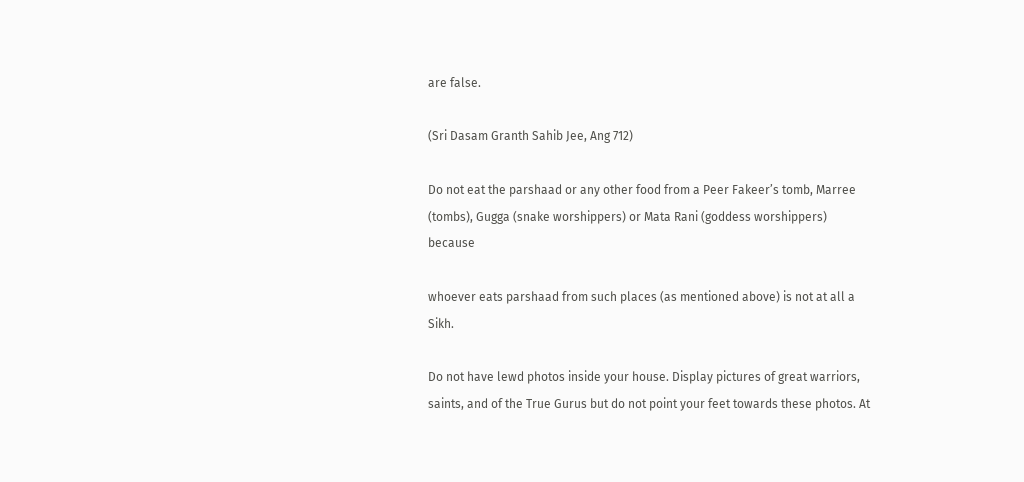are false.

(Sri Dasam Granth Sahib Jee, Ang 712)

Do not eat the parshaad or any other food from a Peer Fakeer’s tomb, Marree (tombs), Gugga (snake worshippers) or Mata Rani (goddess worshippers) because

whoever eats parshaad from such places (as mentioned above) is not at all a Sikh.

Do not have lewd photos inside your house. Display pictures of great warriors, saints, and of the True Gurus but do not point your feet towards these photos. At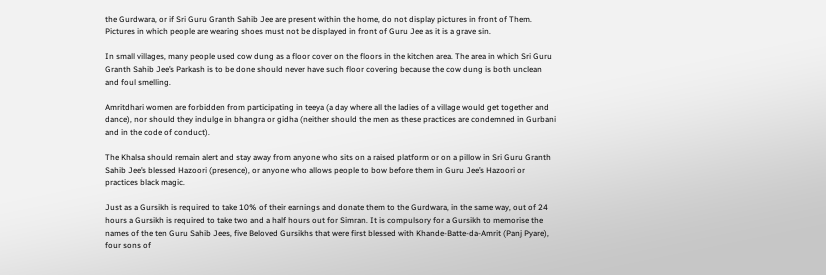the Gurdwara, or if Sri Guru Granth Sahib Jee are present within the home, do not display pictures in front of Them. Pictures in which people are wearing shoes must not be displayed in front of Guru Jee as it is a grave sin.

In small villages, many people used cow dung as a floor cover on the floors in the kitchen area. The area in which Sri Guru Granth Sahib Jee’s Parkash is to be done should never have such floor covering because the cow dung is both unclean and foul smelling.

Amritdhari women are forbidden from participating in teeya (a day where all the ladies of a village would get together and dance), nor should they indulge in bhangra or gidha (neither should the men as these practices are condemned in Gurbani and in the code of conduct).

The Khalsa should remain alert and stay away from anyone who sits on a raised platform or on a pillow in Sri Guru Granth Sahib Jee’s blessed Hazoori (presence), or anyone who allows people to bow before them in Guru Jee’s Hazoori or practices black magic.

Just as a Gursikh is required to take 10% of their earnings and donate them to the Gurdwara, in the same way, out of 24 hours a Gursikh is required to take two and a half hours out for Simran. It is compulsory for a Gursikh to memorise the names of the ten Guru Sahib Jees, five Beloved Gursikhs that were first blessed with Khande-Batte-da-Amrit (Panj Pyare), four sons of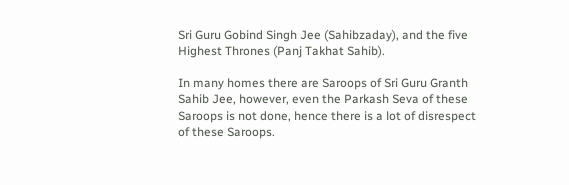Sri Guru Gobind Singh Jee (Sahibzaday), and the five Highest Thrones (Panj Takhat Sahib).

In many homes there are Saroops of Sri Guru Granth Sahib Jee, however, even the Parkash Seva of these Saroops is not done, hence there is a lot of disrespect of these Saroops.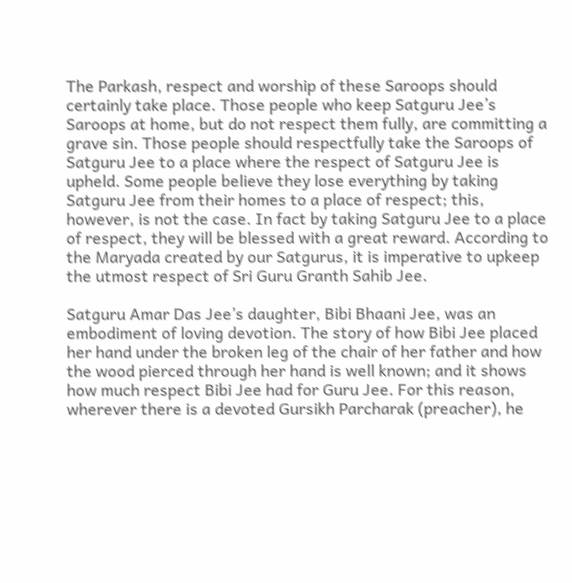The Parkash, respect and worship of these Saroops should certainly take place. Those people who keep Satguru Jee’s Saroops at home, but do not respect them fully, are committing a grave sin. Those people should respectfully take the Saroops of Satguru Jee to a place where the respect of Satguru Jee is upheld. Some people believe they lose everything by taking Satguru Jee from their homes to a place of respect; this, however, is not the case. In fact by taking Satguru Jee to a place of respect, they will be blessed with a great reward. According to the Maryada created by our Satgurus, it is imperative to upkeep the utmost respect of Sri Guru Granth Sahib Jee.

Satguru Amar Das Jee’s daughter, Bibi Bhaani Jee, was an embodiment of loving devotion. The story of how Bibi Jee placed her hand under the broken leg of the chair of her father and how the wood pierced through her hand is well known; and it shows how much respect Bibi Jee had for Guru Jee. For this reason, wherever there is a devoted Gursikh Parcharak (preacher), he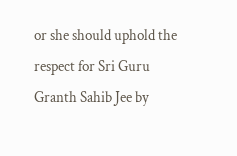or she should uphold the respect for Sri Guru Granth Sahib Jee by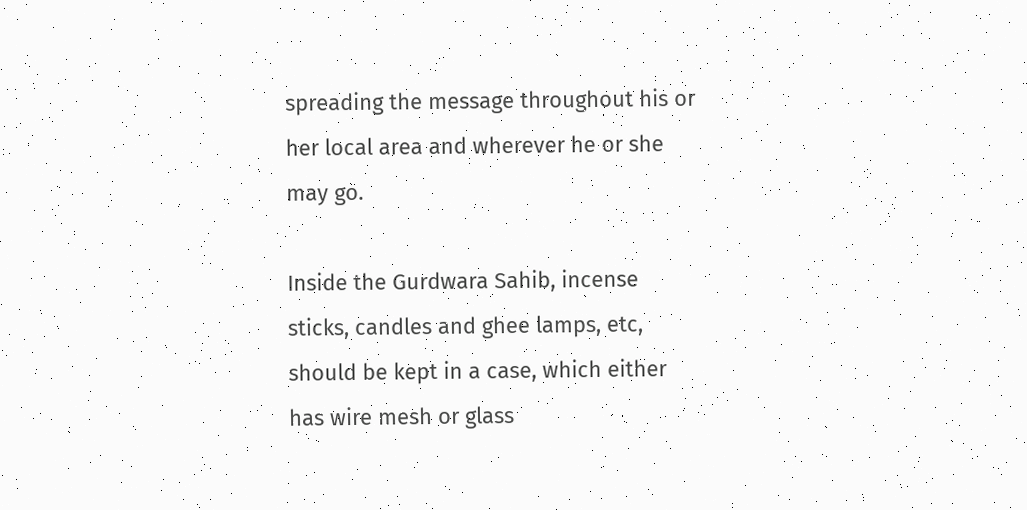spreading the message throughout his or her local area and wherever he or she may go.

Inside the Gurdwara Sahib, incense sticks, candles and ghee lamps, etc, should be kept in a case, which either has wire mesh or glass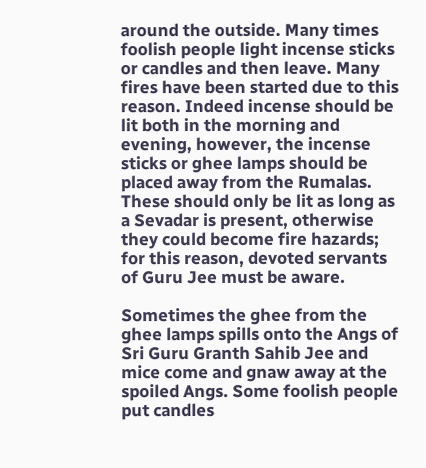around the outside. Many times foolish people light incense sticks or candles and then leave. Many fires have been started due to this reason. Indeed incense should be lit both in the morning and evening, however, the incense sticks or ghee lamps should be placed away from the Rumalas. These should only be lit as long as a Sevadar is present, otherwise they could become fire hazards; for this reason, devoted servants of Guru Jee must be aware.

Sometimes the ghee from the ghee lamps spills onto the Angs of Sri Guru Granth Sahib Jee and mice come and gnaw away at the spoiled Angs. Some foolish people put candles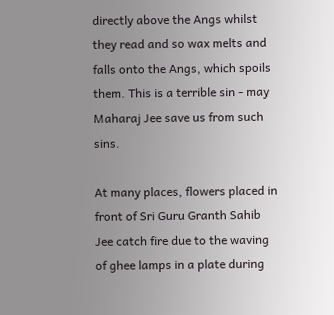directly above the Angs whilst they read and so wax melts and falls onto the Angs, which spoils them. This is a terrible sin - may Maharaj Jee save us from such sins.

At many places, flowers placed in front of Sri Guru Granth Sahib Jee catch fire due to the waving of ghee lamps in a plate during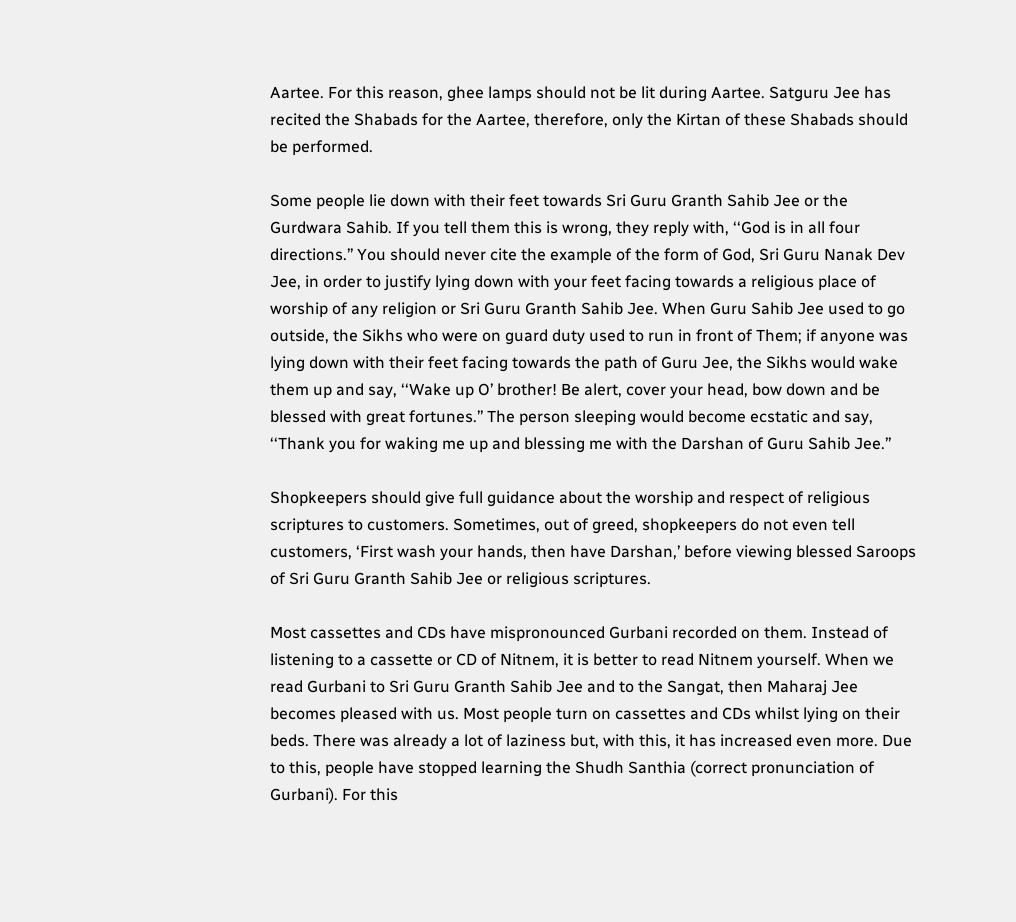Aartee. For this reason, ghee lamps should not be lit during Aartee. Satguru Jee has recited the Shabads for the Aartee, therefore, only the Kirtan of these Shabads should be performed.

Some people lie down with their feet towards Sri Guru Granth Sahib Jee or the Gurdwara Sahib. If you tell them this is wrong, they reply with, ‘‘God is in all four directions.’’ You should never cite the example of the form of God, Sri Guru Nanak Dev Jee, in order to justify lying down with your feet facing towards a religious place of worship of any religion or Sri Guru Granth Sahib Jee. When Guru Sahib Jee used to go outside, the Sikhs who were on guard duty used to run in front of Them; if anyone was lying down with their feet facing towards the path of Guru Jee, the Sikhs would wake them up and say, ‘‘Wake up O’ brother! Be alert, cover your head, bow down and be blessed with great fortunes.’’ The person sleeping would become ecstatic and say, ‘‘Thank you for waking me up and blessing me with the Darshan of Guru Sahib Jee.’’

Shopkeepers should give full guidance about the worship and respect of religious scriptures to customers. Sometimes, out of greed, shopkeepers do not even tell customers, ‘First wash your hands, then have Darshan,’ before viewing blessed Saroops of Sri Guru Granth Sahib Jee or religious scriptures.

Most cassettes and CDs have mispronounced Gurbani recorded on them. Instead of listening to a cassette or CD of Nitnem, it is better to read Nitnem yourself. When we read Gurbani to Sri Guru Granth Sahib Jee and to the Sangat, then Maharaj Jee becomes pleased with us. Most people turn on cassettes and CDs whilst lying on their beds. There was already a lot of laziness but, with this, it has increased even more. Due to this, people have stopped learning the Shudh Santhia (correct pronunciation of Gurbani). For this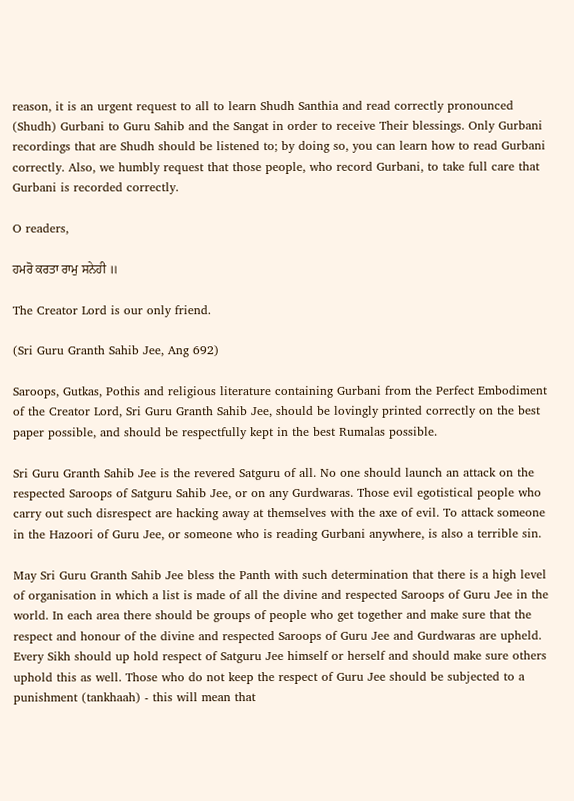reason, it is an urgent request to all to learn Shudh Santhia and read correctly pronounced (Shudh) Gurbani to Guru Sahib and the Sangat in order to receive Their blessings. Only Gurbani recordings that are Shudh should be listened to; by doing so, you can learn how to read Gurbani correctly. Also, we humbly request that those people, who record Gurbani, to take full care that Gurbani is recorded correctly.

O readers,

ਹਮਰੋ ਕਰਤਾ ਰਾਮੁ ਸਨੇਹੀ ॥

The Creator Lord is our only friend.

(Sri Guru Granth Sahib Jee, Ang 692)

Saroops, Gutkas, Pothis and religious literature containing Gurbani from the Perfect Embodiment of the Creator Lord, Sri Guru Granth Sahib Jee, should be lovingly printed correctly on the best paper possible, and should be respectfully kept in the best Rumalas possible.

Sri Guru Granth Sahib Jee is the revered Satguru of all. No one should launch an attack on the respected Saroops of Satguru Sahib Jee, or on any Gurdwaras. Those evil egotistical people who carry out such disrespect are hacking away at themselves with the axe of evil. To attack someone in the Hazoori of Guru Jee, or someone who is reading Gurbani anywhere, is also a terrible sin.

May Sri Guru Granth Sahib Jee bless the Panth with such determination that there is a high level of organisation in which a list is made of all the divine and respected Saroops of Guru Jee in the world. In each area there should be groups of people who get together and make sure that the respect and honour of the divine and respected Saroops of Guru Jee and Gurdwaras are upheld. Every Sikh should up hold respect of Satguru Jee himself or herself and should make sure others uphold this as well. Those who do not keep the respect of Guru Jee should be subjected to a punishment (tankhaah) - this will mean that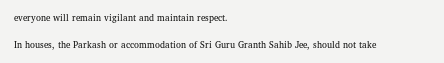everyone will remain vigilant and maintain respect.

In houses, the Parkash or accommodation of Sri Guru Granth Sahib Jee, should not take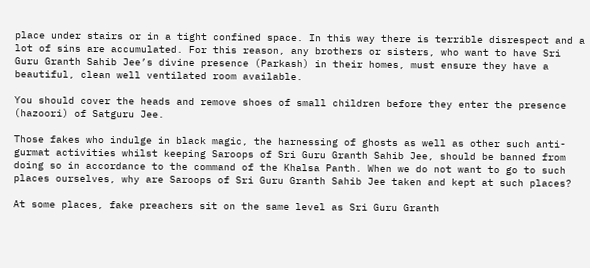place under stairs or in a tight confined space. In this way there is terrible disrespect and a lot of sins are accumulated. For this reason, any brothers or sisters, who want to have Sri Guru Granth Sahib Jee’s divine presence (Parkash) in their homes, must ensure they have a beautiful, clean well ventilated room available.

You should cover the heads and remove shoes of small children before they enter the presence (hazoori) of Satguru Jee.

Those fakes who indulge in black magic, the harnessing of ghosts as well as other such anti-gurmat activities whilst keeping Saroops of Sri Guru Granth Sahib Jee, should be banned from doing so in accordance to the command of the Khalsa Panth. When we do not want to go to such places ourselves, why are Saroops of Sri Guru Granth Sahib Jee taken and kept at such places?

At some places, fake preachers sit on the same level as Sri Guru Granth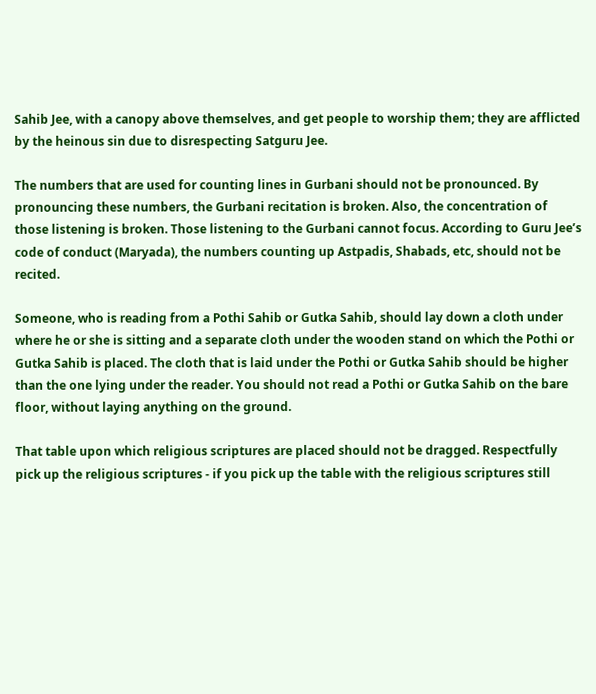Sahib Jee, with a canopy above themselves, and get people to worship them; they are afflicted by the heinous sin due to disrespecting Satguru Jee.

The numbers that are used for counting lines in Gurbani should not be pronounced. By pronouncing these numbers, the Gurbani recitation is broken. Also, the concentration of those listening is broken. Those listening to the Gurbani cannot focus. According to Guru Jee’s code of conduct (Maryada), the numbers counting up Astpadis, Shabads, etc, should not be recited.

Someone, who is reading from a Pothi Sahib or Gutka Sahib, should lay down a cloth under where he or she is sitting and a separate cloth under the wooden stand on which the Pothi or Gutka Sahib is placed. The cloth that is laid under the Pothi or Gutka Sahib should be higher than the one lying under the reader. You should not read a Pothi or Gutka Sahib on the bare floor, without laying anything on the ground.

That table upon which religious scriptures are placed should not be dragged. Respectfully pick up the religious scriptures - if you pick up the table with the religious scriptures still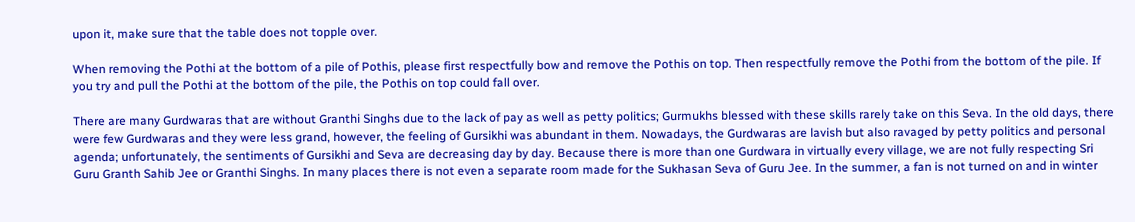upon it, make sure that the table does not topple over.

When removing the Pothi at the bottom of a pile of Pothis, please first respectfully bow and remove the Pothis on top. Then respectfully remove the Pothi from the bottom of the pile. If you try and pull the Pothi at the bottom of the pile, the Pothis on top could fall over.

There are many Gurdwaras that are without Granthi Singhs due to the lack of pay as well as petty politics; Gurmukhs blessed with these skills rarely take on this Seva. In the old days, there were few Gurdwaras and they were less grand, however, the feeling of Gursikhi was abundant in them. Nowadays, the Gurdwaras are lavish but also ravaged by petty politics and personal agenda; unfortunately, the sentiments of Gursikhi and Seva are decreasing day by day. Because there is more than one Gurdwara in virtually every village, we are not fully respecting Sri Guru Granth Sahib Jee or Granthi Singhs. In many places there is not even a separate room made for the Sukhasan Seva of Guru Jee. In the summer, a fan is not turned on and in winter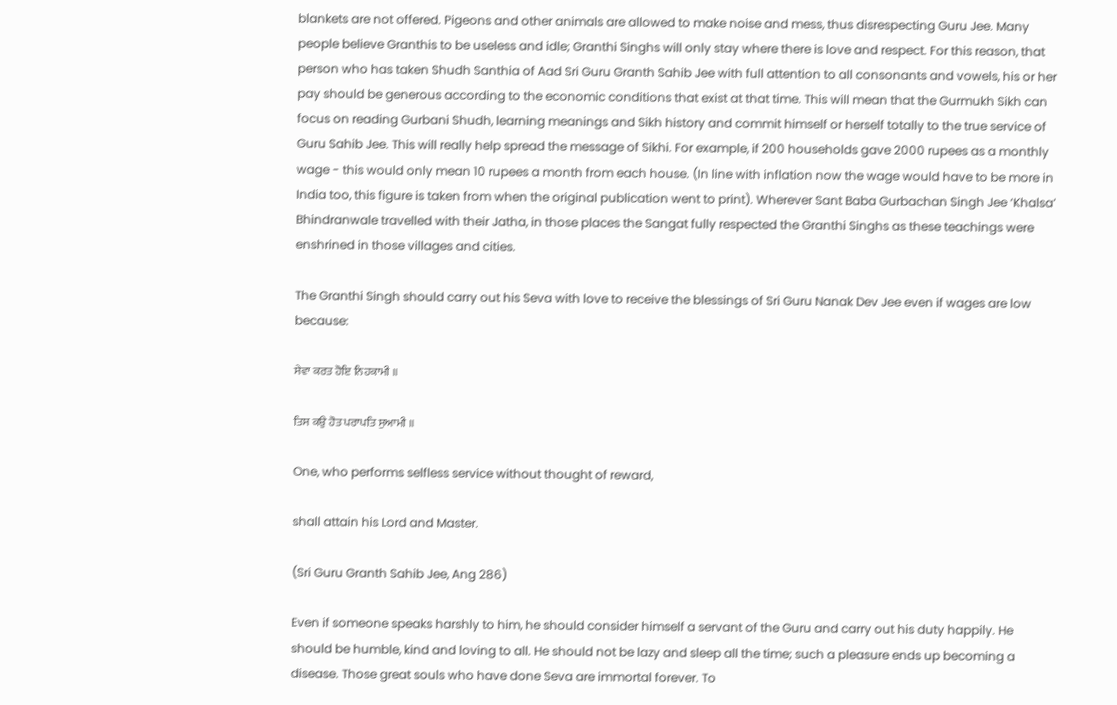blankets are not offered. Pigeons and other animals are allowed to make noise and mess, thus disrespecting Guru Jee. Many people believe Granthis to be useless and idle; Granthi Singhs will only stay where there is love and respect. For this reason, that person who has taken Shudh Santhia of Aad Sri Guru Granth Sahib Jee with full attention to all consonants and vowels, his or her pay should be generous according to the economic conditions that exist at that time. This will mean that the Gurmukh Sikh can focus on reading Gurbani Shudh, learning meanings and Sikh history and commit himself or herself totally to the true service of Guru Sahib Jee. This will really help spread the message of Sikhi. For example, if 200 households gave 2000 rupees as a monthly wage - this would only mean 10 rupees a month from each house. (In line with inflation now the wage would have to be more in India too, this figure is taken from when the original publication went to print). Wherever Sant Baba Gurbachan Singh Jee ‘Khalsa’ Bhindranwale travelled with their Jatha, in those places the Sangat fully respected the Granthi Singhs as these teachings were enshrined in those villages and cities.

The Granthi Singh should carry out his Seva with love to receive the blessings of Sri Guru Nanak Dev Jee even if wages are low because:

ਸੇਵਾ ਕਰਤ ਹੋਇ ਨਿਹਕਾਮੀ ॥

ਤਿਸ ਕਉ ਹੋਤ ਪਰਾਪਤਿ ਸੁਆਮੀ ॥

One, who performs selfless service without thought of reward,

shall attain his Lord and Master.

(Sri Guru Granth Sahib Jee, Ang 286)

Even if someone speaks harshly to him, he should consider himself a servant of the Guru and carry out his duty happily. He should be humble, kind and loving to all. He should not be lazy and sleep all the time; such a pleasure ends up becoming a disease. Those great souls who have done Seva are immortal forever. To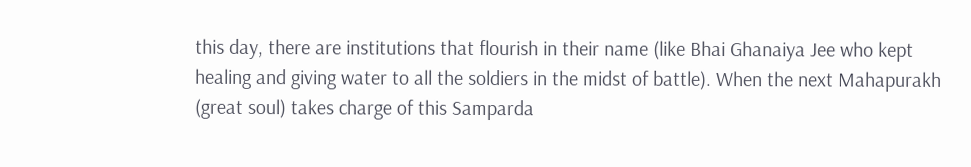this day, there are institutions that flourish in their name (like Bhai Ghanaiya Jee who kept healing and giving water to all the soldiers in the midst of battle). When the next Mahapurakh (great soul) takes charge of this Samparda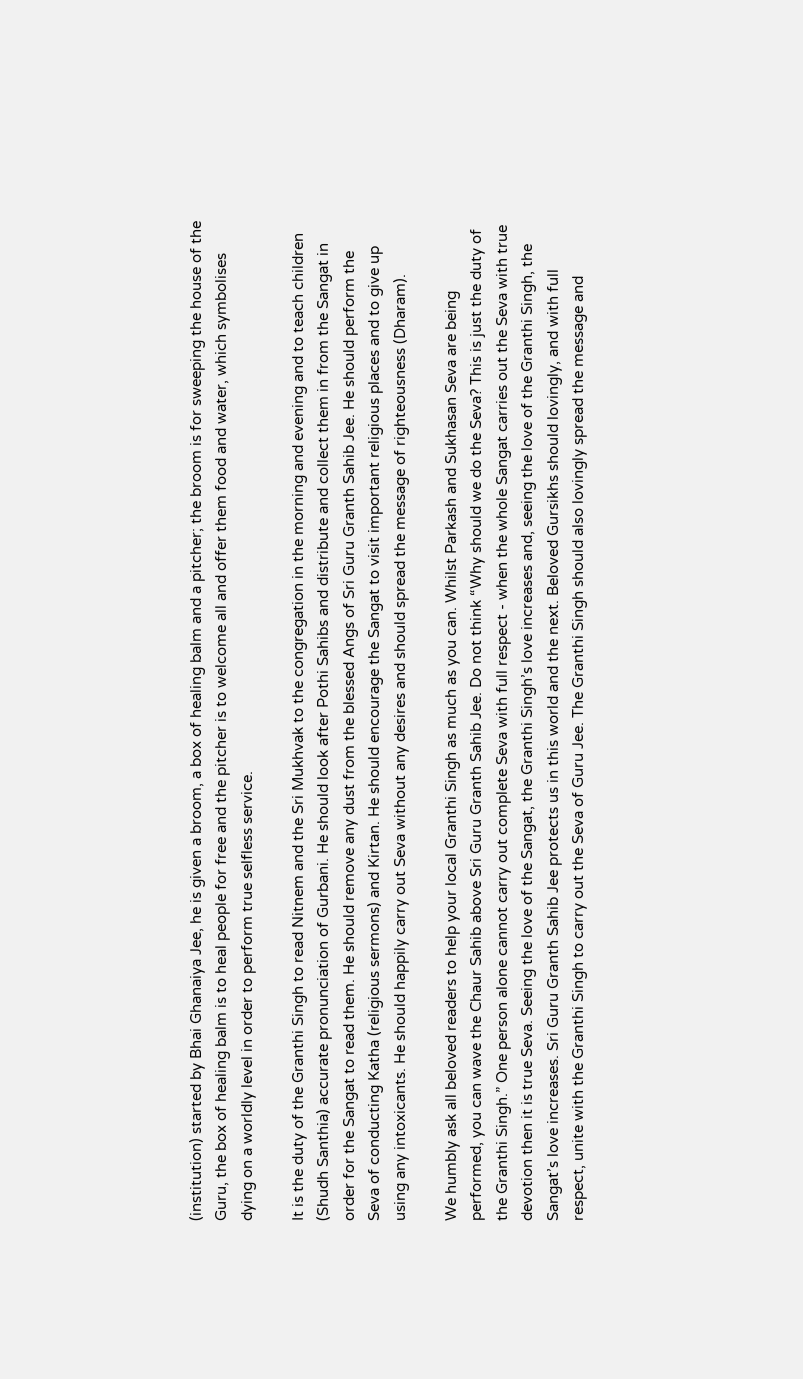(institution) started by Bhai Ghanaiya Jee, he is given a broom, a box of healing balm and a pitcher; the broom is for sweeping the house of the Guru, the box of healing balm is to heal people for free and the pitcher is to welcome all and offer them food and water, which symbolises dying on a worldly level in order to perform true selfless service.

It is the duty of the Granthi Singh to read Nitnem and the Sri Mukhvak to the congregation in the morning and evening and to teach children (Shudh Santhia) accurate pronunciation of Gurbani. He should look after Pothi Sahibs and distribute and collect them in from the Sangat in order for the Sangat to read them. He should remove any dust from the blessed Angs of Sri Guru Granth Sahib Jee. He should perform the Seva of conducting Katha (religious sermons) and Kirtan. He should encourage the Sangat to visit important religious places and to give up using any intoxicants. He should happily carry out Seva without any desires and should spread the message of righteousness (Dharam).

We humbly ask all beloved readers to help your local Granthi Singh as much as you can. Whilst Parkash and Sukhasan Seva are being performed, you can wave the Chaur Sahib above Sri Guru Granth Sahib Jee. Do not think “Why should we do the Seva? This is just the duty of the Granthi Singh.” One person alone cannot carry out complete Seva with full respect - when the whole Sangat carries out the Seva with true devotion then it is true Seva. Seeing the love of the Sangat, the Granthi Singh’s love increases and, seeing the love of the Granthi Singh, the Sangat’s love increases. Sri Guru Granth Sahib Jee protects us in this world and the next. Beloved Gursikhs should lovingly, and with full respect, unite with the Granthi Singh to carry out the Seva of Guru Jee. The Granthi Singh should also lovingly spread the message and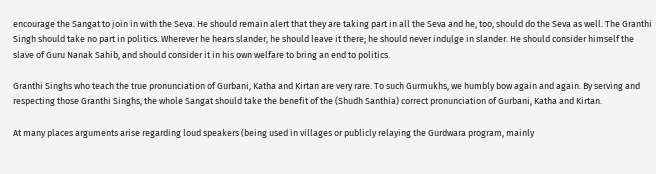encourage the Sangat to join in with the Seva. He should remain alert that they are taking part in all the Seva and he, too, should do the Seva as well. The Granthi Singh should take no part in politics. Wherever he hears slander, he should leave it there; he should never indulge in slander. He should consider himself the slave of Guru Nanak Sahib, and should consider it in his own welfare to bring an end to politics.

Granthi Singhs who teach the true pronunciation of Gurbani, Katha and Kirtan are very rare. To such Gurmukhs, we humbly bow again and again. By serving and respecting those Granthi Singhs, the whole Sangat should take the benefit of the (Shudh Santhia) correct pronunciation of Gurbani, Katha and Kirtan.

At many places arguments arise regarding loud speakers (being used in villages or publicly relaying the Gurdwara program, mainly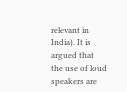relevant in India). It is argued that the use of loud speakers are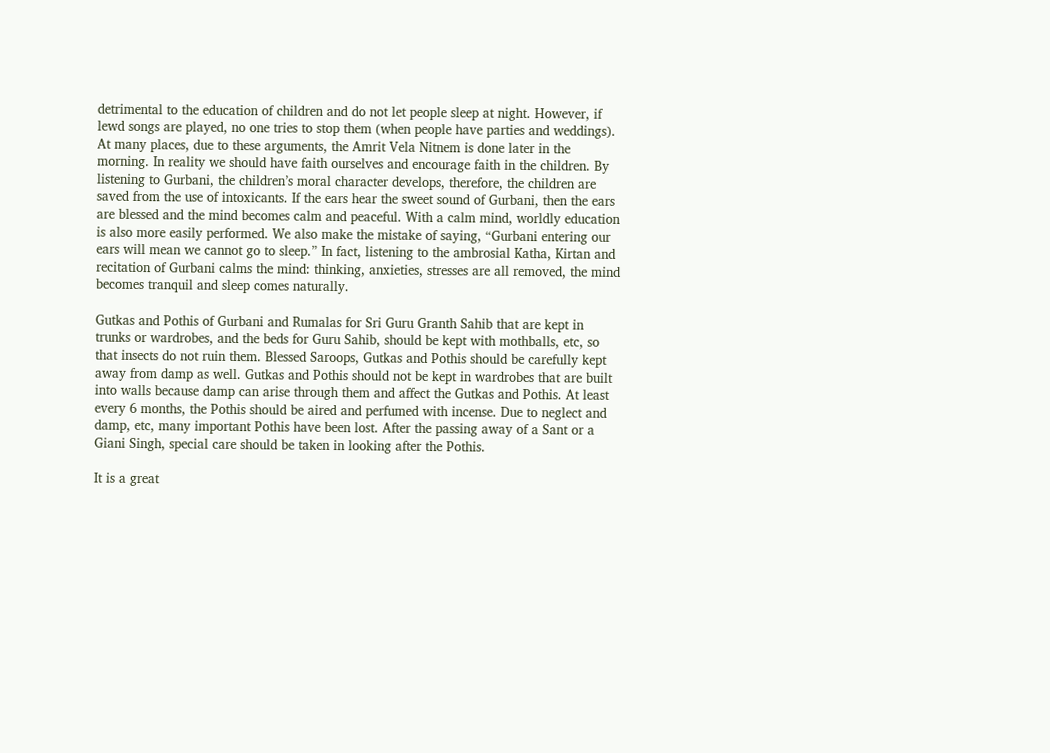detrimental to the education of children and do not let people sleep at night. However, if lewd songs are played, no one tries to stop them (when people have parties and weddings). At many places, due to these arguments, the Amrit Vela Nitnem is done later in the morning. In reality we should have faith ourselves and encourage faith in the children. By listening to Gurbani, the children’s moral character develops, therefore, the children are saved from the use of intoxicants. If the ears hear the sweet sound of Gurbani, then the ears are blessed and the mind becomes calm and peaceful. With a calm mind, worldly education is also more easily performed. We also make the mistake of saying, “Gurbani entering our ears will mean we cannot go to sleep.” In fact, listening to the ambrosial Katha, Kirtan and recitation of Gurbani calms the mind: thinking, anxieties, stresses are all removed, the mind becomes tranquil and sleep comes naturally.

Gutkas and Pothis of Gurbani and Rumalas for Sri Guru Granth Sahib that are kept in trunks or wardrobes, and the beds for Guru Sahib, should be kept with mothballs, etc, so that insects do not ruin them. Blessed Saroops, Gutkas and Pothis should be carefully kept away from damp as well. Gutkas and Pothis should not be kept in wardrobes that are built into walls because damp can arise through them and affect the Gutkas and Pothis. At least every 6 months, the Pothis should be aired and perfumed with incense. Due to neglect and damp, etc, many important Pothis have been lost. After the passing away of a Sant or a Giani Singh, special care should be taken in looking after the Pothis.

It is a great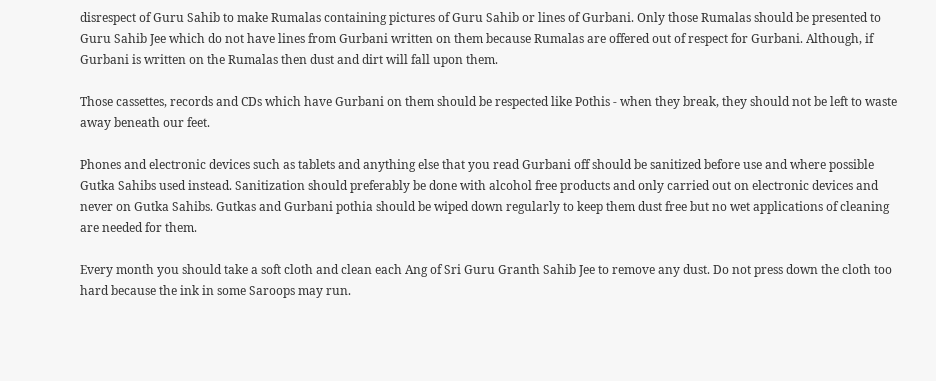disrespect of Guru Sahib to make Rumalas containing pictures of Guru Sahib or lines of Gurbani. Only those Rumalas should be presented to Guru Sahib Jee which do not have lines from Gurbani written on them because Rumalas are offered out of respect for Gurbani. Although, if Gurbani is written on the Rumalas then dust and dirt will fall upon them.

Those cassettes, records and CDs which have Gurbani on them should be respected like Pothis - when they break, they should not be left to waste away beneath our feet.

Phones and electronic devices such as tablets and anything else that you read Gurbani off should be sanitized before use and where possible Gutka Sahibs used instead. Sanitization should preferably be done with alcohol free products and only carried out on electronic devices and never on Gutka Sahibs. Gutkas and Gurbani pothia should be wiped down regularly to keep them dust free but no wet applications of cleaning are needed for them.

Every month you should take a soft cloth and clean each Ang of Sri Guru Granth Sahib Jee to remove any dust. Do not press down the cloth too hard because the ink in some Saroops may run.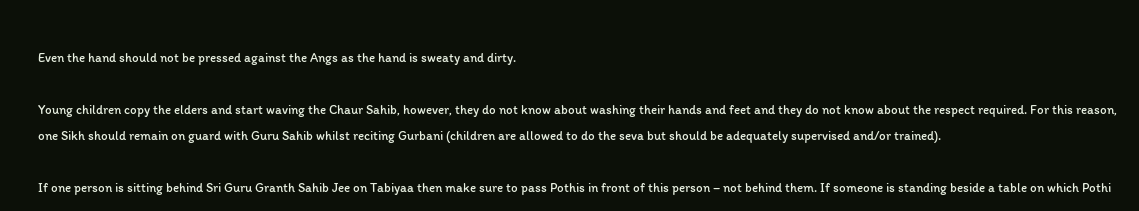Even the hand should not be pressed against the Angs as the hand is sweaty and dirty.

Young children copy the elders and start waving the Chaur Sahib, however, they do not know about washing their hands and feet and they do not know about the respect required. For this reason, one Sikh should remain on guard with Guru Sahib whilst reciting Gurbani (children are allowed to do the seva but should be adequately supervised and/or trained).

If one person is sitting behind Sri Guru Granth Sahib Jee on Tabiyaa then make sure to pass Pothis in front of this person – not behind them. If someone is standing beside a table on which Pothi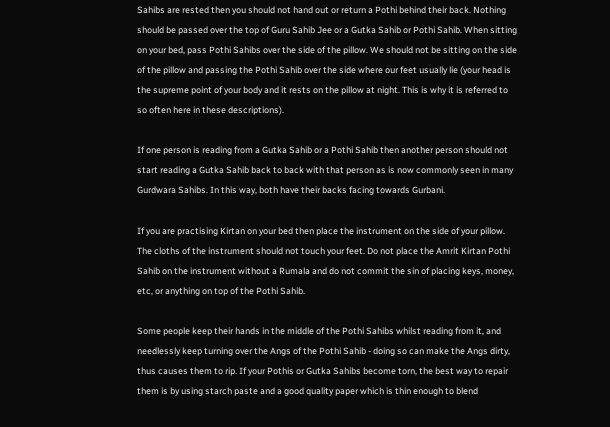Sahibs are rested then you should not hand out or return a Pothi behind their back. Nothing should be passed over the top of Guru Sahib Jee or a Gutka Sahib or Pothi Sahib. When sitting on your bed, pass Pothi Sahibs over the side of the pillow. We should not be sitting on the side of the pillow and passing the Pothi Sahib over the side where our feet usually lie (your head is the supreme point of your body and it rests on the pillow at night. This is why it is referred to so often here in these descriptions).

If one person is reading from a Gutka Sahib or a Pothi Sahib then another person should not start reading a Gutka Sahib back to back with that person as is now commonly seen in many Gurdwara Sahibs. In this way, both have their backs facing towards Gurbani.

If you are practising Kirtan on your bed then place the instrument on the side of your pillow. The cloths of the instrument should not touch your feet. Do not place the Amrit Kirtan Pothi Sahib on the instrument without a Rumala and do not commit the sin of placing keys, money, etc, or anything on top of the Pothi Sahib.

Some people keep their hands in the middle of the Pothi Sahibs whilst reading from it, and needlessly keep turning over the Angs of the Pothi Sahib - doing so can make the Angs dirty, thus causes them to rip. If your Pothis or Gutka Sahibs become torn, the best way to repair them is by using starch paste and a good quality paper which is thin enough to blend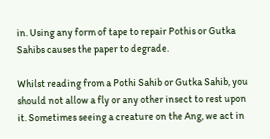in. Using any form of tape to repair Pothis or Gutka Sahibs causes the paper to degrade.

Whilst reading from a Pothi Sahib or Gutka Sahib, you should not allow a fly or any other insect to rest upon it. Sometimes seeing a creature on the Ang, we act in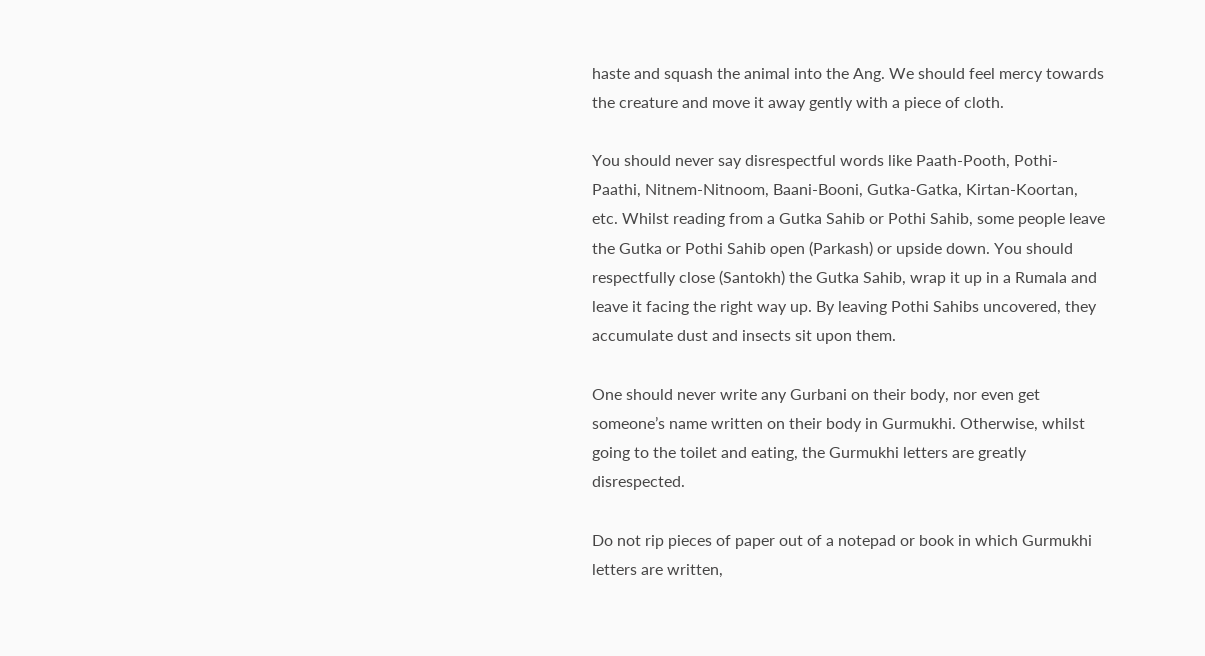haste and squash the animal into the Ang. We should feel mercy towards the creature and move it away gently with a piece of cloth.

You should never say disrespectful words like Paath-Pooth, Pothi-Paathi, Nitnem-Nitnoom, Baani-Booni, Gutka-Gatka, Kirtan-Koortan, etc. Whilst reading from a Gutka Sahib or Pothi Sahib, some people leave the Gutka or Pothi Sahib open (Parkash) or upside down. You should respectfully close (Santokh) the Gutka Sahib, wrap it up in a Rumala and leave it facing the right way up. By leaving Pothi Sahibs uncovered, they accumulate dust and insects sit upon them.

One should never write any Gurbani on their body, nor even get someone’s name written on their body in Gurmukhi. Otherwise, whilst going to the toilet and eating, the Gurmukhi letters are greatly disrespected.

Do not rip pieces of paper out of a notepad or book in which Gurmukhi letters are written,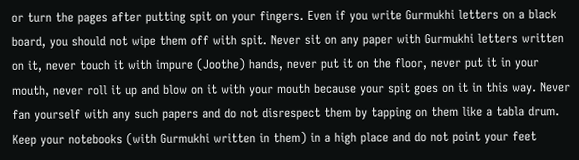or turn the pages after putting spit on your fingers. Even if you write Gurmukhi letters on a black board, you should not wipe them off with spit. Never sit on any paper with Gurmukhi letters written on it, never touch it with impure (Joothe) hands, never put it on the floor, never put it in your mouth, never roll it up and blow on it with your mouth because your spit goes on it in this way. Never fan yourself with any such papers and do not disrespect them by tapping on them like a tabla drum. Keep your notebooks (with Gurmukhi written in them) in a high place and do not point your feet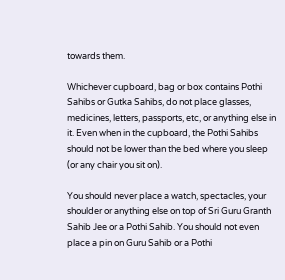towards them.

Whichever cupboard, bag or box contains Pothi Sahibs or Gutka Sahibs, do not place glasses, medicines, letters, passports, etc, or anything else in it. Even when in the cupboard, the Pothi Sahibs should not be lower than the bed where you sleep (or any chair you sit on).

You should never place a watch, spectacles, your shoulder or anything else on top of Sri Guru Granth Sahib Jee or a Pothi Sahib. You should not even place a pin on Guru Sahib or a Pothi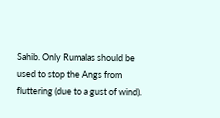Sahib. Only Rumalas should be used to stop the Angs from fluttering (due to a gust of wind).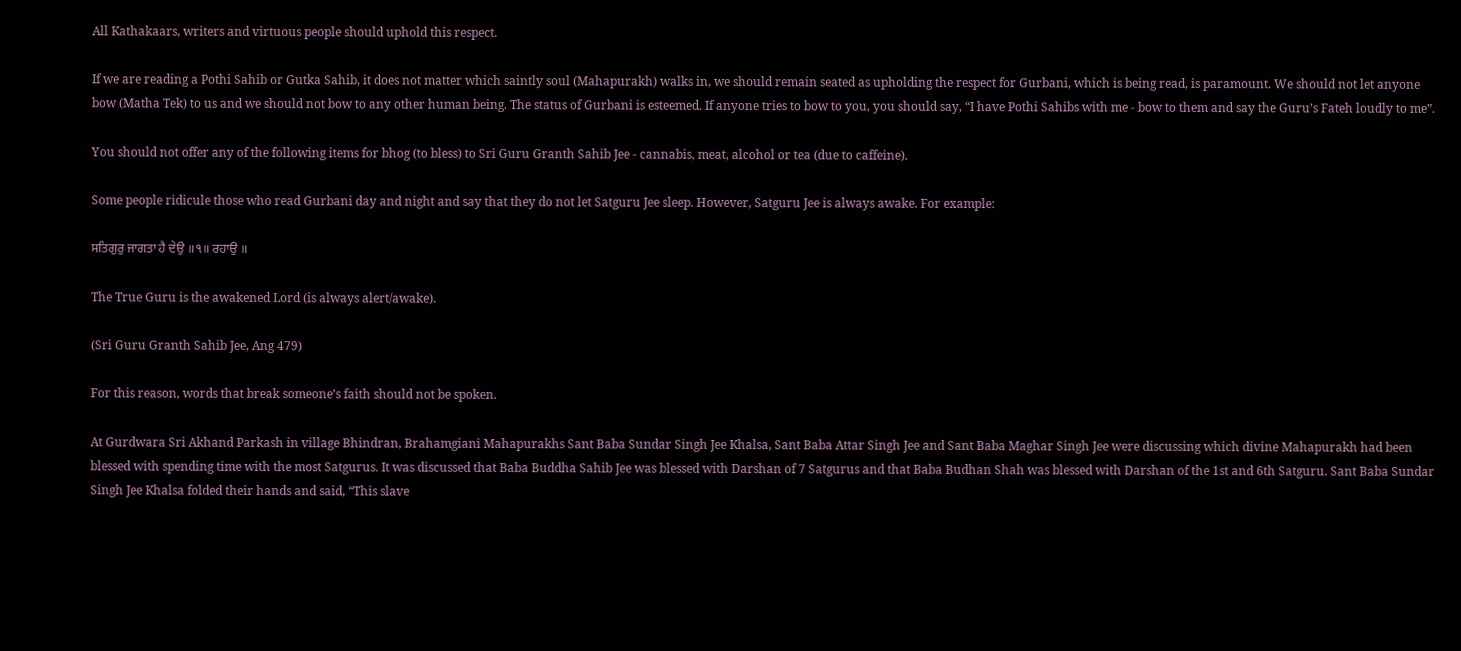All Kathakaars, writers and virtuous people should uphold this respect.

If we are reading a Pothi Sahib or Gutka Sahib, it does not matter which saintly soul (Mahapurakh) walks in, we should remain seated as upholding the respect for Gurbani, which is being read, is paramount. We should not let anyone bow (Matha Tek) to us and we should not bow to any other human being. The status of Gurbani is esteemed. If anyone tries to bow to you, you should say, “I have Pothi Sahibs with me - bow to them and say the Guru’s Fateh loudly to me”.

You should not offer any of the following items for bhog (to bless) to Sri Guru Granth Sahib Jee - cannabis, meat, alcohol or tea (due to caffeine).

Some people ridicule those who read Gurbani day and night and say that they do not let Satguru Jee sleep. However, Satguru Jee is always awake. For example:

ਸਤਿਗੁਰੁ ਜਾਗਤਾ ਹੈ ਦੇਉ ॥੧॥ ਰਹਾਉ ॥

The True Guru is the awakened Lord (is always alert/awake).

(Sri Guru Granth Sahib Jee, Ang 479)

For this reason, words that break someone’s faith should not be spoken.

At Gurdwara Sri Akhand Parkash in village Bhindran, Brahamgiani Mahapurakhs Sant Baba Sundar Singh Jee Khalsa, Sant Baba Attar Singh Jee and Sant Baba Maghar Singh Jee were discussing which divine Mahapurakh had been blessed with spending time with the most Satgurus. It was discussed that Baba Buddha Sahib Jee was blessed with Darshan of 7 Satgurus and that Baba Budhan Shah was blessed with Darshan of the 1st and 6th Satguru. Sant Baba Sundar Singh Jee Khalsa folded their hands and said, “This slave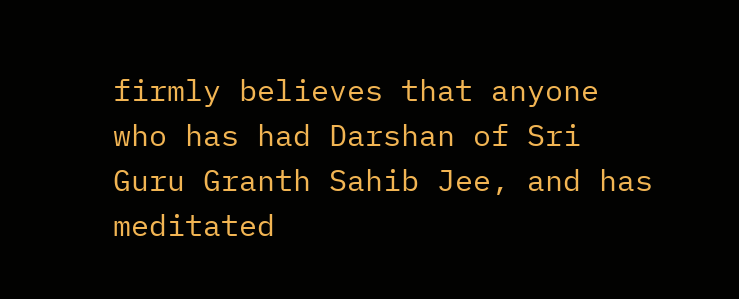firmly believes that anyone who has had Darshan of Sri Guru Granth Sahib Jee, and has meditated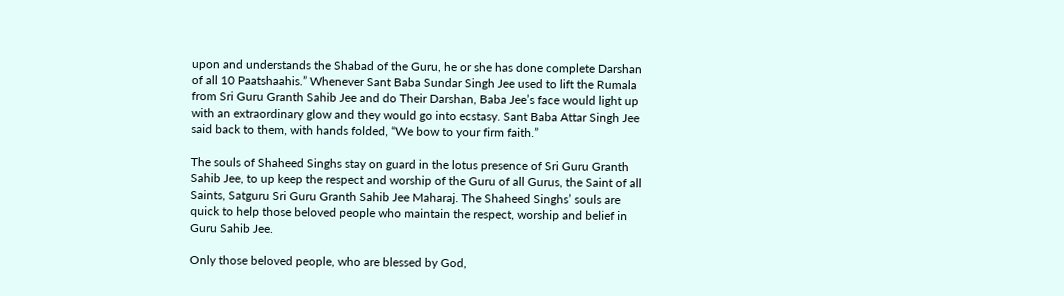upon and understands the Shabad of the Guru, he or she has done complete Darshan of all 10 Paatshaahis.” Whenever Sant Baba Sundar Singh Jee used to lift the Rumala from Sri Guru Granth Sahib Jee and do Their Darshan, Baba Jee’s face would light up with an extraordinary glow and they would go into ecstasy. Sant Baba Attar Singh Jee said back to them, with hands folded, “We bow to your firm faith.”

The souls of Shaheed Singhs stay on guard in the lotus presence of Sri Guru Granth Sahib Jee, to up keep the respect and worship of the Guru of all Gurus, the Saint of all Saints, Satguru Sri Guru Granth Sahib Jee Maharaj. The Shaheed Singhs’ souls are quick to help those beloved people who maintain the respect, worship and belief in Guru Sahib Jee.

Only those beloved people, who are blessed by God,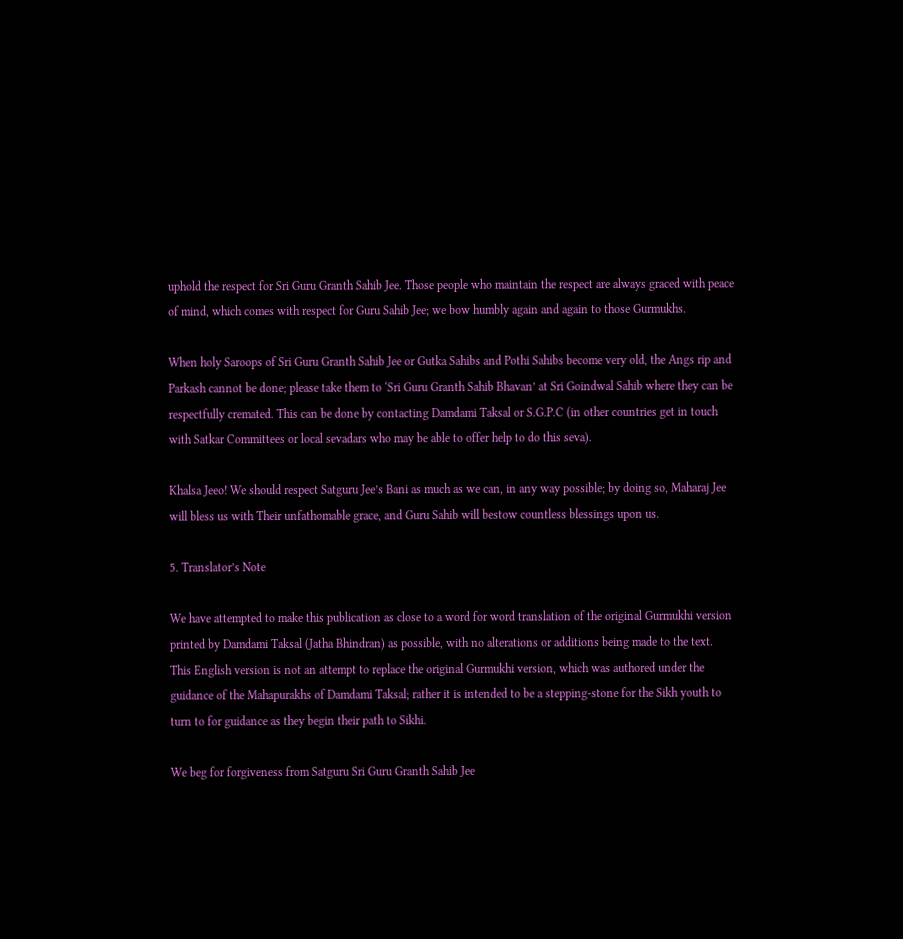uphold the respect for Sri Guru Granth Sahib Jee. Those people who maintain the respect are always graced with peace of mind, which comes with respect for Guru Sahib Jee; we bow humbly again and again to those Gurmukhs.

When holy Saroops of Sri Guru Granth Sahib Jee or Gutka Sahibs and Pothi Sahibs become very old, the Angs rip and Parkash cannot be done; please take them to ‘Sri Guru Granth Sahib Bhavan’ at Sri Goindwal Sahib where they can be respectfully cremated. This can be done by contacting Damdami Taksal or S.G.P.C (in other countries get in touch with Satkar Committees or local sevadars who may be able to offer help to do this seva).

Khalsa Jeeo! We should respect Satguru Jee’s Bani as much as we can, in any way possible; by doing so, Maharaj Jee will bless us with Their unfathomable grace, and Guru Sahib will bestow countless blessings upon us.

5. Translator’s Note

We have attempted to make this publication as close to a word for word translation of the original Gurmukhi version printed by Damdami Taksal (Jatha Bhindran) as possible, with no alterations or additions being made to the text. This English version is not an attempt to replace the original Gurmukhi version, which was authored under the guidance of the Mahapurakhs of Damdami Taksal; rather it is intended to be a stepping-stone for the Sikh youth to turn to for guidance as they begin their path to Sikhi.

We beg for forgiveness from Satguru Sri Guru Granth Sahib Jee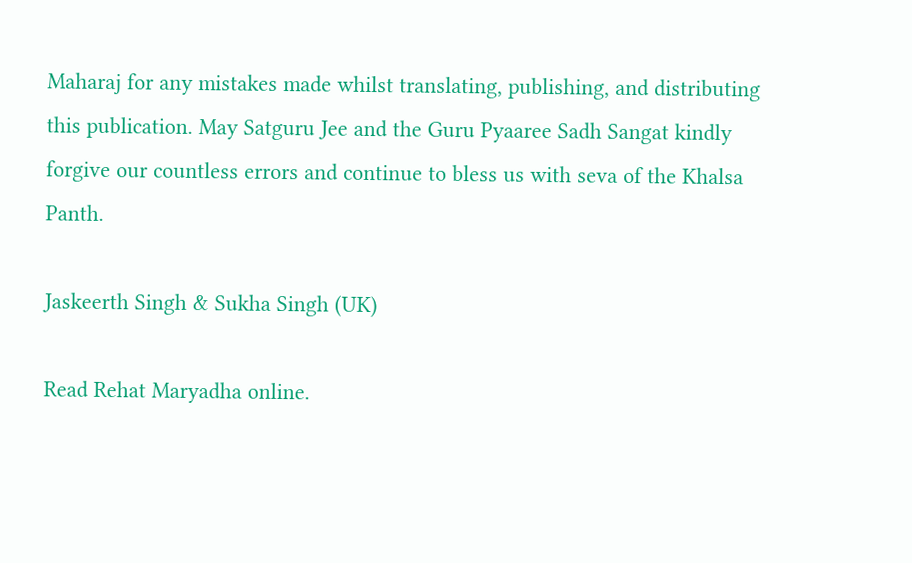Maharaj for any mistakes made whilst translating, publishing, and distributing this publication. May Satguru Jee and the Guru Pyaaree Sadh Sangat kindly forgive our countless errors and continue to bless us with seva of the Khalsa Panth.

Jaskeerth Singh & Sukha Singh (UK)

Read Rehat Maryadha online.